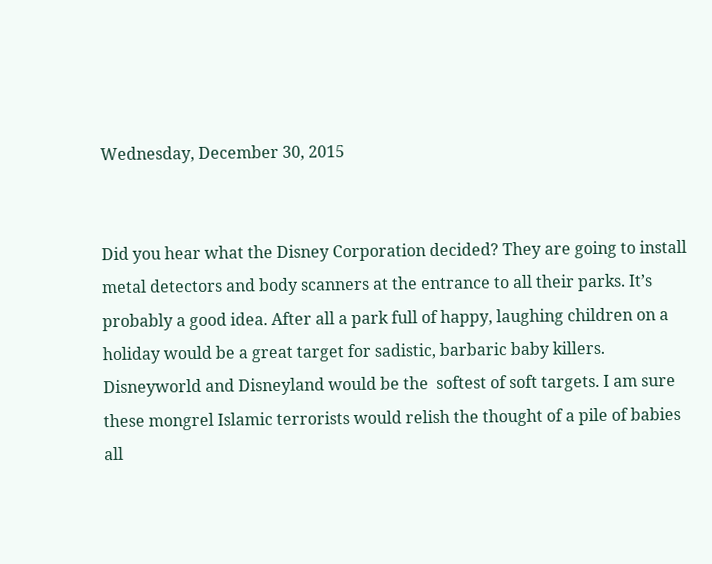Wednesday, December 30, 2015


Did you hear what the Disney Corporation decided? They are going to install metal detectors and body scanners at the entrance to all their parks. It’s probably a good idea. After all a park full of happy, laughing children on a holiday would be a great target for sadistic, barbaric baby killers. Disneyworld and Disneyland would be the  softest of soft targets. I am sure these mongrel Islamic terrorists would relish the thought of a pile of babies all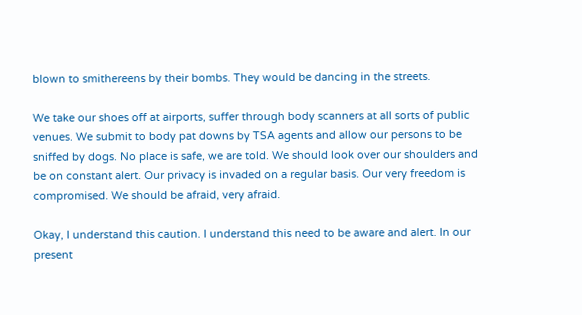blown to smithereens by their bombs. They would be dancing in the streets.

We take our shoes off at airports, suffer through body scanners at all sorts of public venues. We submit to body pat downs by TSA agents and allow our persons to be sniffed by dogs. No place is safe, we are told. We should look over our shoulders and be on constant alert. Our privacy is invaded on a regular basis. Our very freedom is compromised. We should be afraid, very afraid.

Okay, I understand this caution. I understand this need to be aware and alert. In our present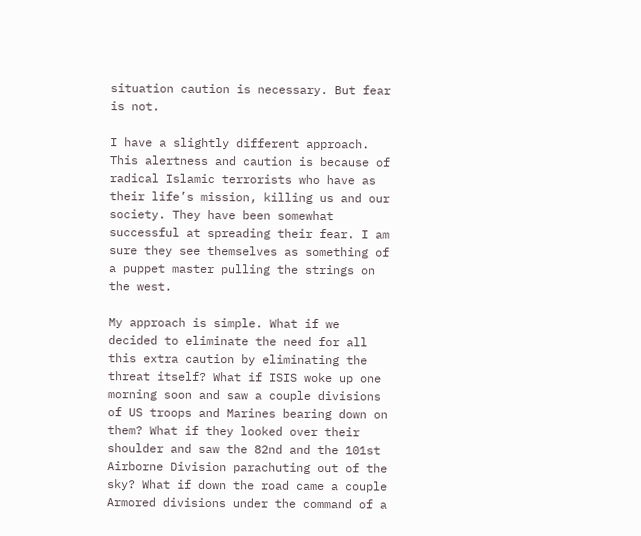situation caution is necessary. But fear is not.

I have a slightly different approach. This alertness and caution is because of radical Islamic terrorists who have as their life’s mission, killing us and our society. They have been somewhat successful at spreading their fear. I am sure they see themselves as something of a puppet master pulling the strings on the west.

My approach is simple. What if we decided to eliminate the need for all this extra caution by eliminating the threat itself? What if ISIS woke up one morning soon and saw a couple divisions of US troops and Marines bearing down on them? What if they looked over their shoulder and saw the 82nd and the 101st Airborne Division parachuting out of the sky? What if down the road came a couple Armored divisions under the command of a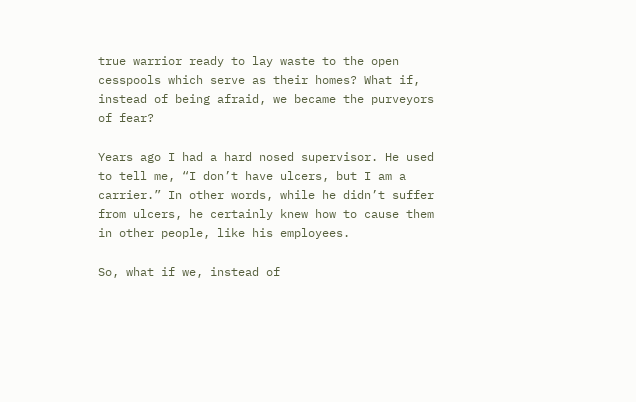true warrior ready to lay waste to the open cesspools which serve as their homes? What if, instead of being afraid, we became the purveyors of fear?

Years ago I had a hard nosed supervisor. He used to tell me, “I don’t have ulcers, but I am a carrier.” In other words, while he didn’t suffer from ulcers, he certainly knew how to cause them in other people, like his employees.

So, what if we, instead of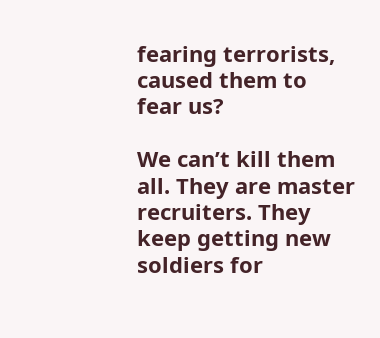fearing terrorists, caused them to fear us?

We can’t kill them all. They are master recruiters. They keep getting new soldiers for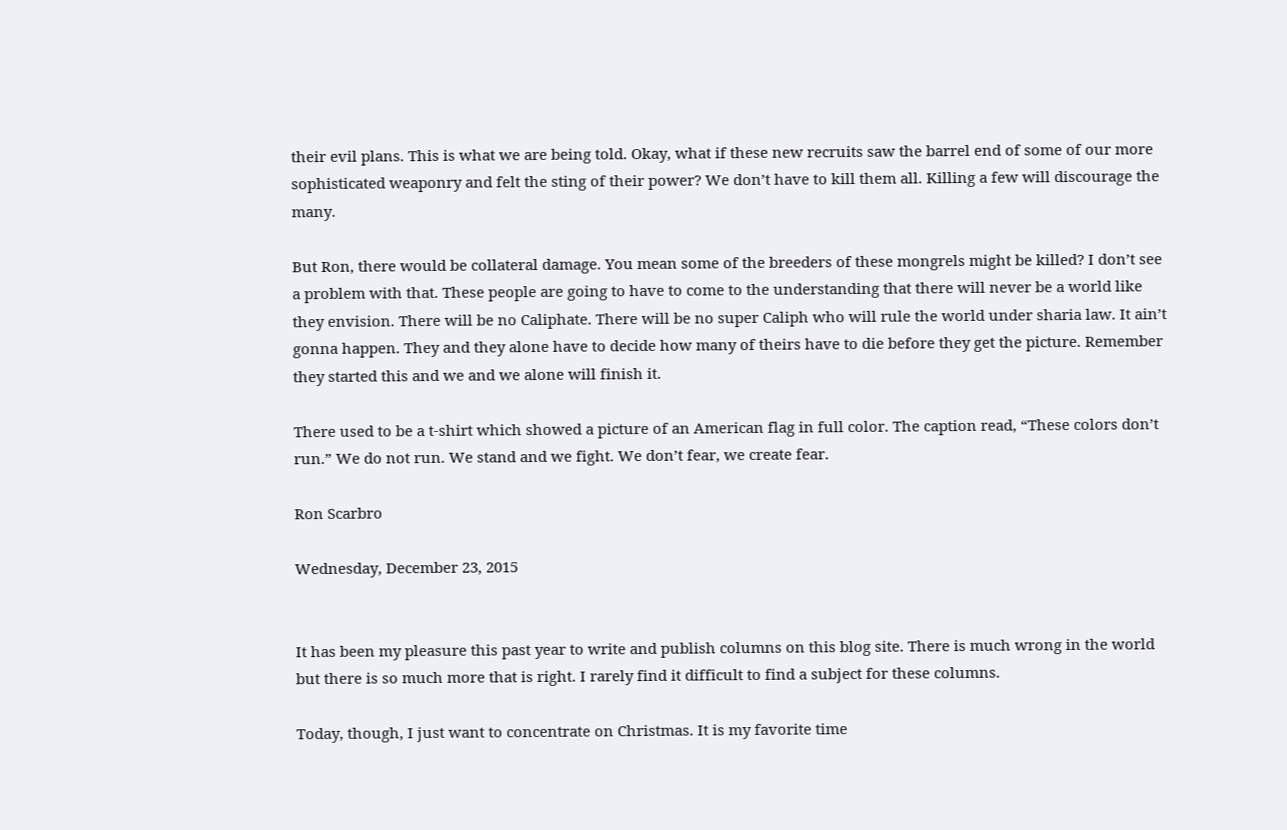their evil plans. This is what we are being told. Okay, what if these new recruits saw the barrel end of some of our more sophisticated weaponry and felt the sting of their power? We don’t have to kill them all. Killing a few will discourage the many.

But Ron, there would be collateral damage. You mean some of the breeders of these mongrels might be killed? I don’t see a problem with that. These people are going to have to come to the understanding that there will never be a world like they envision. There will be no Caliphate. There will be no super Caliph who will rule the world under sharia law. It ain’t gonna happen. They and they alone have to decide how many of theirs have to die before they get the picture. Remember they started this and we and we alone will finish it.

There used to be a t-shirt which showed a picture of an American flag in full color. The caption read, “These colors don’t run.” We do not run. We stand and we fight. We don’t fear, we create fear.

Ron Scarbro

Wednesday, December 23, 2015


It has been my pleasure this past year to write and publish columns on this blog site. There is much wrong in the world but there is so much more that is right. I rarely find it difficult to find a subject for these columns.

Today, though, I just want to concentrate on Christmas. It is my favorite time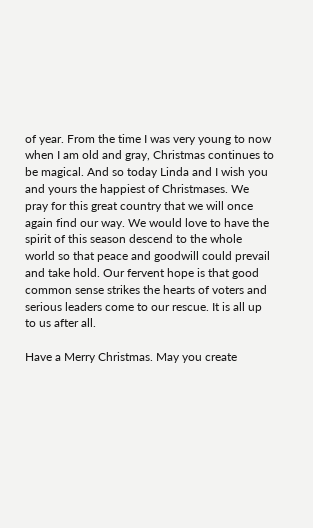of year. From the time I was very young to now when I am old and gray, Christmas continues to be magical. And so today Linda and I wish you and yours the happiest of Christmases. We pray for this great country that we will once again find our way. We would love to have the spirit of this season descend to the whole world so that peace and goodwill could prevail and take hold. Our fervent hope is that good common sense strikes the hearts of voters and serious leaders come to our rescue. It is all up to us after all.

Have a Merry Christmas. May you create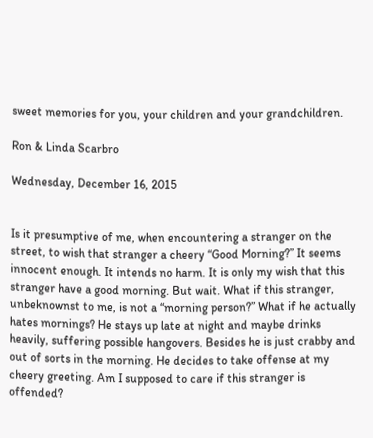sweet memories for you, your children and your grandchildren.

Ron & Linda Scarbro

Wednesday, December 16, 2015


Is it presumptive of me, when encountering a stranger on the street, to wish that stranger a cheery “Good Morning?” It seems innocent enough. It intends no harm. It is only my wish that this stranger have a good morning. But wait. What if this stranger, unbeknownst to me, is not a “morning person?” What if he actually hates mornings? He stays up late at night and maybe drinks heavily, suffering possible hangovers. Besides he is just crabby and out of sorts in the morning. He decides to take offense at my cheery greeting. Am I supposed to care if this stranger is offended?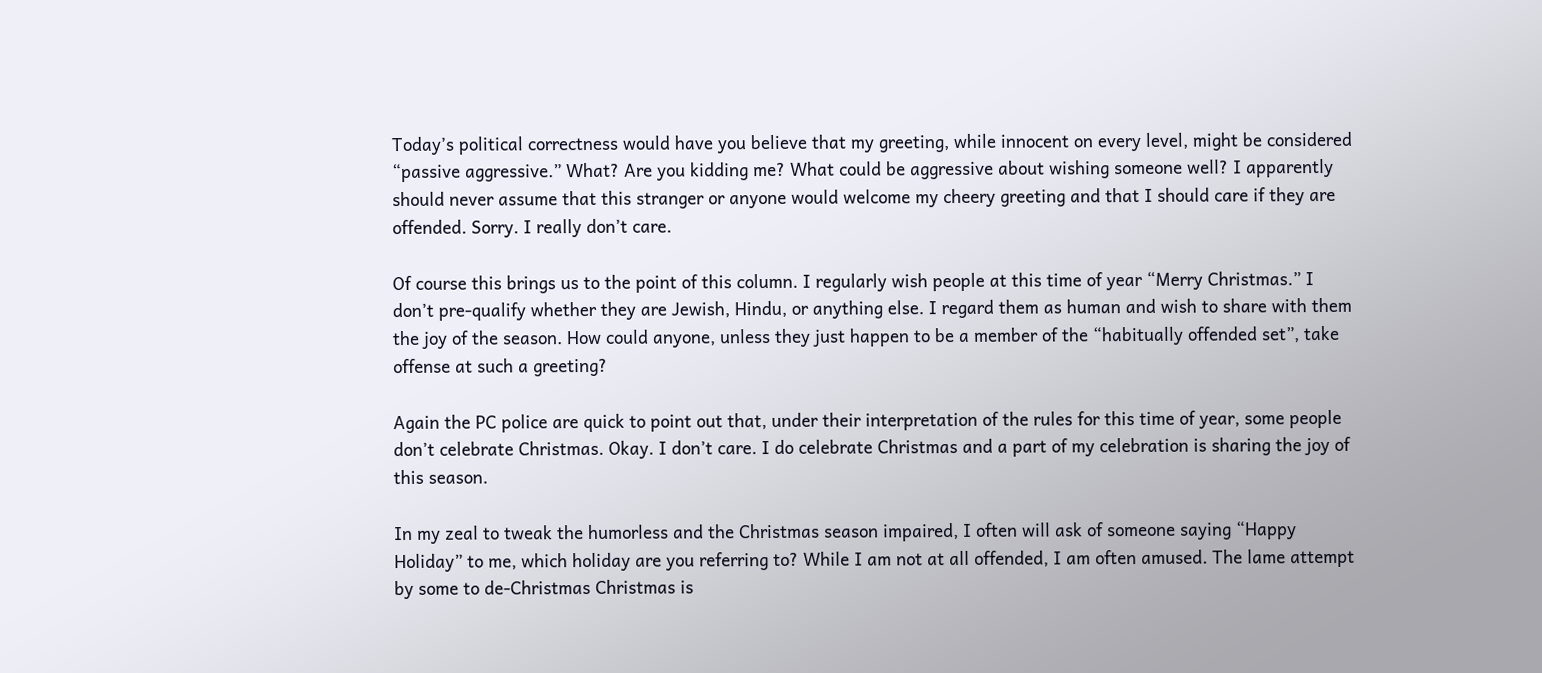Today’s political correctness would have you believe that my greeting, while innocent on every level, might be considered “passive aggressive.” What? Are you kidding me? What could be aggressive about wishing someone well? I apparently should never assume that this stranger or anyone would welcome my cheery greeting and that I should care if they are offended. Sorry. I really don’t care.

Of course this brings us to the point of this column. I regularly wish people at this time of year “Merry Christmas.” I don’t pre-qualify whether they are Jewish, Hindu, or anything else. I regard them as human and wish to share with them the joy of the season. How could anyone, unless they just happen to be a member of the “habitually offended set”, take offense at such a greeting?

Again the PC police are quick to point out that, under their interpretation of the rules for this time of year, some people don’t celebrate Christmas. Okay. I don’t care. I do celebrate Christmas and a part of my celebration is sharing the joy of this season.

In my zeal to tweak the humorless and the Christmas season impaired, I often will ask of someone saying “Happy Holiday” to me, which holiday are you referring to? While I am not at all offended, I am often amused. The lame attempt by some to de-Christmas Christmas is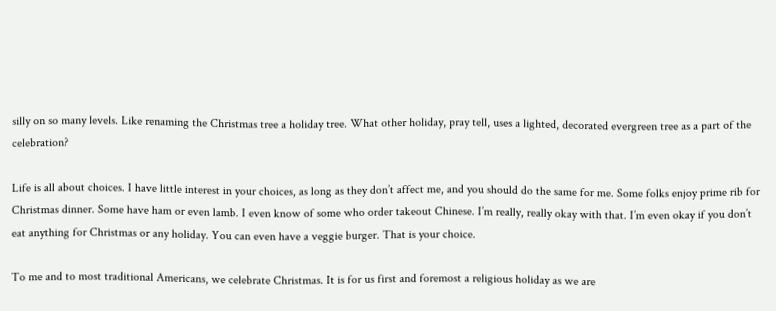silly on so many levels. Like renaming the Christmas tree a holiday tree. What other holiday, pray tell, uses a lighted, decorated evergreen tree as a part of the celebration?

Life is all about choices. I have little interest in your choices, as long as they don’t affect me, and you should do the same for me. Some folks enjoy prime rib for Christmas dinner. Some have ham or even lamb. I even know of some who order takeout Chinese. I’m really, really okay with that. I’m even okay if you don’t eat anything for Christmas or any holiday. You can even have a veggie burger. That is your choice.

To me and to most traditional Americans, we celebrate Christmas. It is for us first and foremost a religious holiday as we are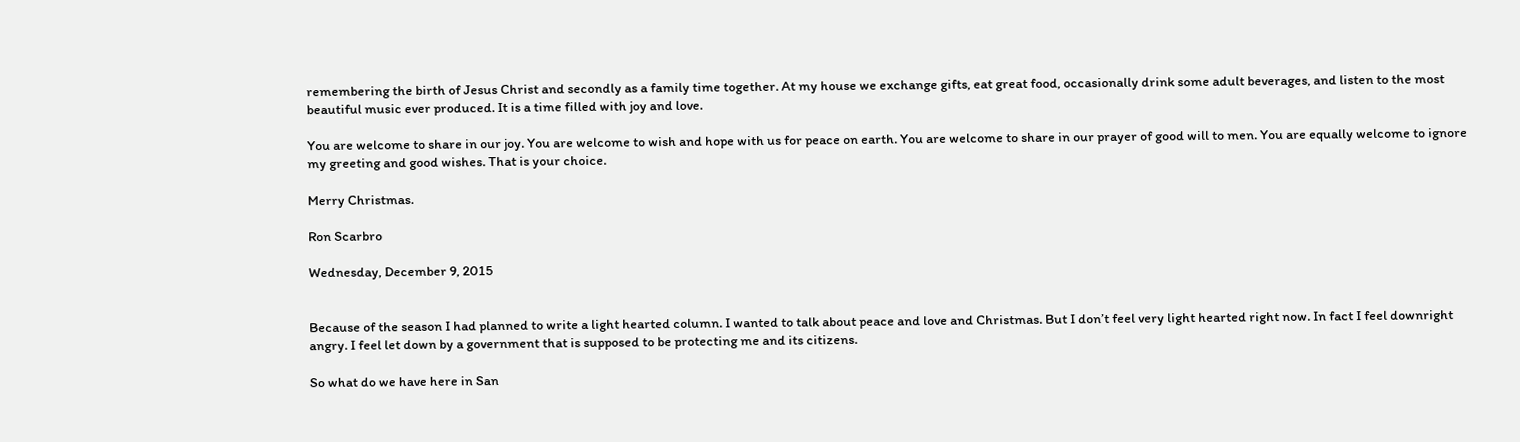remembering the birth of Jesus Christ and secondly as a family time together. At my house we exchange gifts, eat great food, occasionally drink some adult beverages, and listen to the most beautiful music ever produced. It is a time filled with joy and love.

You are welcome to share in our joy. You are welcome to wish and hope with us for peace on earth. You are welcome to share in our prayer of good will to men. You are equally welcome to ignore my greeting and good wishes. That is your choice.

Merry Christmas.

Ron Scarbro

Wednesday, December 9, 2015


Because of the season I had planned to write a light hearted column. I wanted to talk about peace and love and Christmas. But I don’t feel very light hearted right now. In fact I feel downright angry. I feel let down by a government that is supposed to be protecting me and its citizens.

So what do we have here in San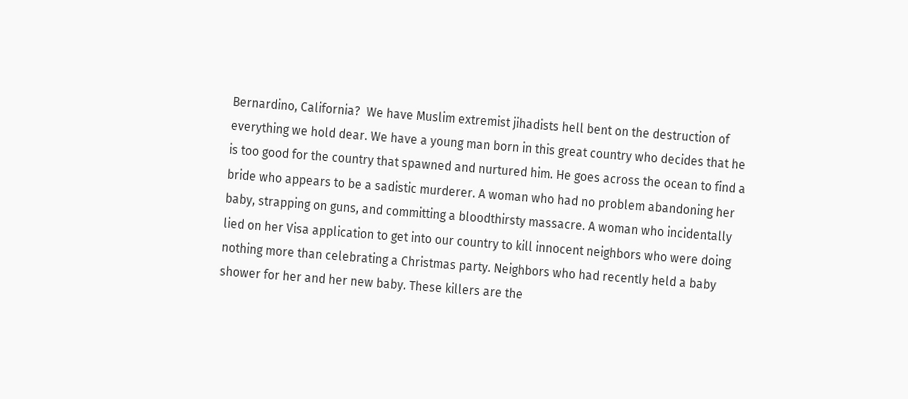Bernardino, California?  We have Muslim extremist jihadists hell bent on the destruction of everything we hold dear. We have a young man born in this great country who decides that he is too good for the country that spawned and nurtured him. He goes across the ocean to find a bride who appears to be a sadistic murderer. A woman who had no problem abandoning her baby, strapping on guns, and committing a bloodthirsty massacre. A woman who incidentally lied on her Visa application to get into our country to kill innocent neighbors who were doing nothing more than celebrating a Christmas party. Neighbors who had recently held a baby shower for her and her new baby. These killers are the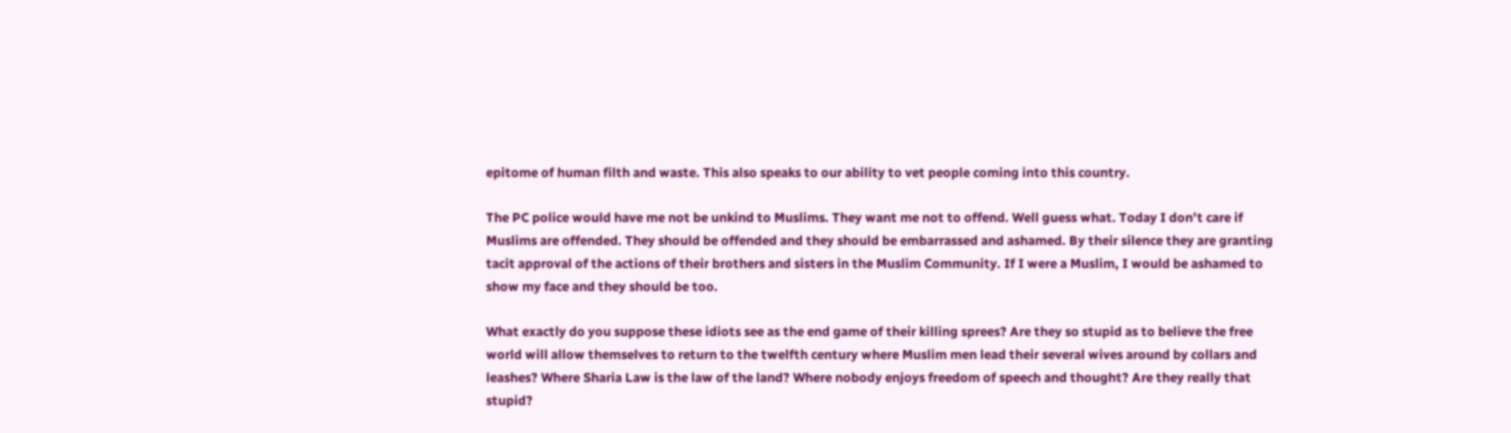epitome of human filth and waste. This also speaks to our ability to vet people coming into this country.

The PC police would have me not be unkind to Muslims. They want me not to offend. Well guess what. Today I don’t care if Muslims are offended. They should be offended and they should be embarrassed and ashamed. By their silence they are granting tacit approval of the actions of their brothers and sisters in the Muslim Community. If I were a Muslim, I would be ashamed to show my face and they should be too.

What exactly do you suppose these idiots see as the end game of their killing sprees? Are they so stupid as to believe the free world will allow themselves to return to the twelfth century where Muslim men lead their several wives around by collars and leashes? Where Sharia Law is the law of the land? Where nobody enjoys freedom of speech and thought? Are they really that stupid?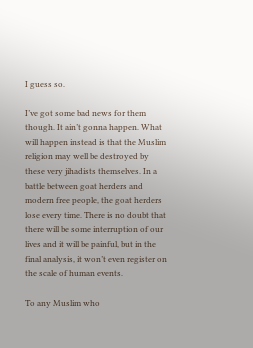I guess so.

I’ve got some bad news for them though. It ain’t gonna happen. What will happen instead is that the Muslim religion may well be destroyed by these very jihadists themselves. In a battle between goat herders and modern free people, the goat herders lose every time. There is no doubt that there will be some interruption of our lives and it will be painful, but in the final analysis, it won’t even register on the scale of human events.

To any Muslim who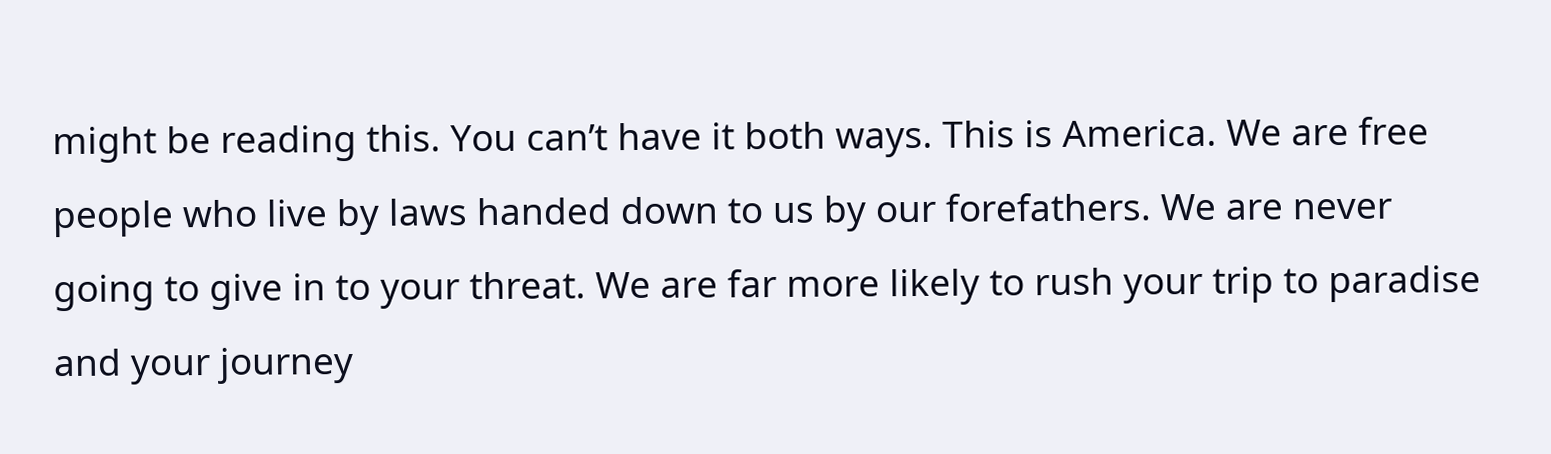might be reading this. You can’t have it both ways. This is America. We are free people who live by laws handed down to us by our forefathers. We are never going to give in to your threat. We are far more likely to rush your trip to paradise and your journey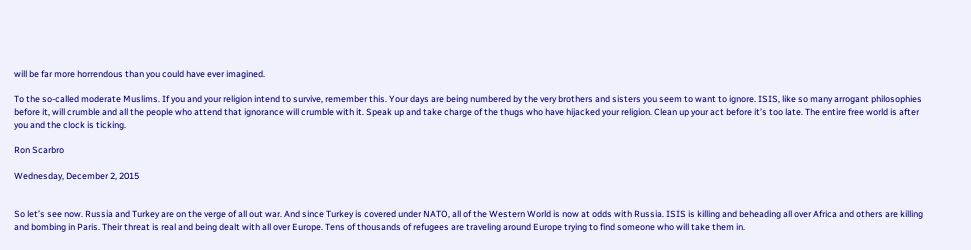will be far more horrendous than you could have ever imagined.

To the so-called moderate Muslims. If you and your religion intend to survive, remember this. Your days are being numbered by the very brothers and sisters you seem to want to ignore. ISIS, like so many arrogant philosophies before it, will crumble and all the people who attend that ignorance will crumble with it. Speak up and take charge of the thugs who have hijacked your religion. Clean up your act before it’s too late. The entire free world is after you and the clock is ticking.

Ron Scarbro

Wednesday, December 2, 2015


So let’s see now. Russia and Turkey are on the verge of all out war. And since Turkey is covered under NATO, all of the Western World is now at odds with Russia. ISIS is killing and beheading all over Africa and others are killing and bombing in Paris. Their threat is real and being dealt with all over Europe. Tens of thousands of refugees are traveling around Europe trying to find someone who will take them in.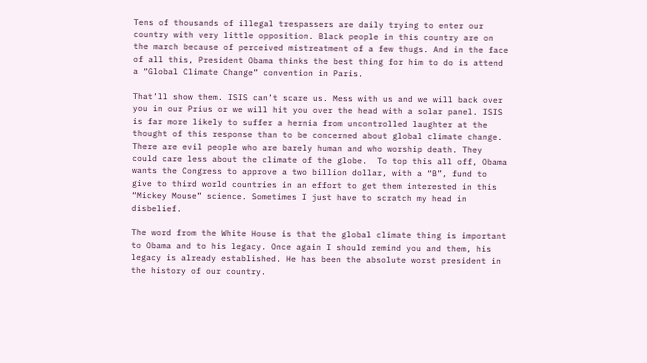Tens of thousands of illegal trespassers are daily trying to enter our country with very little opposition. Black people in this country are on the march because of perceived mistreatment of a few thugs. And in the face of all this, President Obama thinks the best thing for him to do is attend a “Global Climate Change” convention in Paris.

That’ll show them. ISIS can’t scare us. Mess with us and we will back over you in our Prius or we will hit you over the head with a solar panel. ISIS is far more likely to suffer a hernia from uncontrolled laughter at the thought of this response than to be concerned about global climate change. There are evil people who are barely human and who worship death. They could care less about the climate of the globe.  To top this all off, Obama wants the Congress to approve a two billion dollar, with a “B”, fund to give to third world countries in an effort to get them interested in this “Mickey Mouse” science. Sometimes I just have to scratch my head in disbelief.

The word from the White House is that the global climate thing is important to Obama and to his legacy. Once again I should remind you and them, his legacy is already established. He has been the absolute worst president in the history of our country.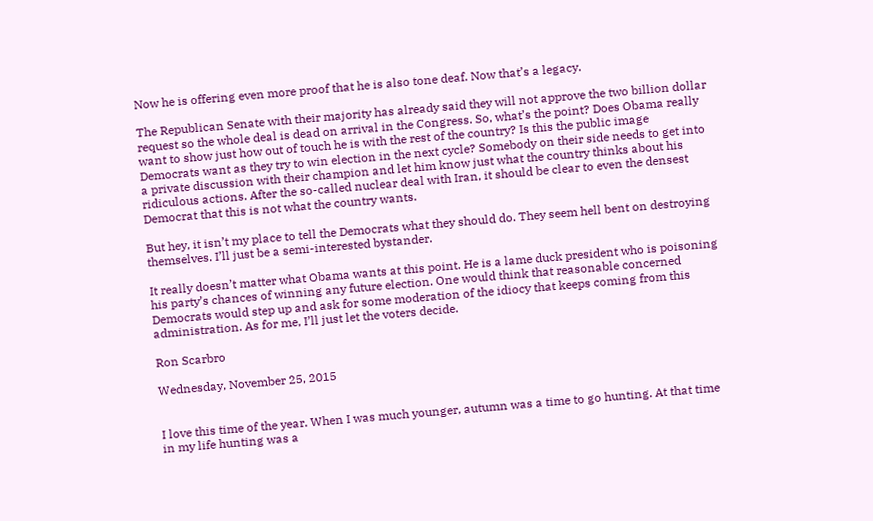Now he is offering even more proof that he is also tone deaf. Now that’s a legacy.

The Republican Senate with their majority has already said they will not approve the two billion dollar request so the whole deal is dead on arrival in the Congress. So, what’s the point? Does Obama really want to show just how out of touch he is with the rest of the country? Is this the public image Democrats want as they try to win election in the next cycle? Somebody on their side needs to get into a private discussion with their champion and let him know just what the country thinks about his ridiculous actions. After the so-called nuclear deal with Iran, it should be clear to even the densest Democrat that this is not what the country wants.

But hey, it isn’t my place to tell the Democrats what they should do. They seem hell bent on destroying themselves. I’ll just be a semi-interested bystander.

It really doesn’t matter what Obama wants at this point. He is a lame duck president who is poisoning his party’s chances of winning any future election. One would think that reasonable concerned Democrats would step up and ask for some moderation of the idiocy that keeps coming from this administration. As for me, I’ll just let the voters decide.

Ron Scarbro

Wednesday, November 25, 2015


I love this time of the year. When I was much younger, autumn was a time to go hunting. At that time in my life hunting was a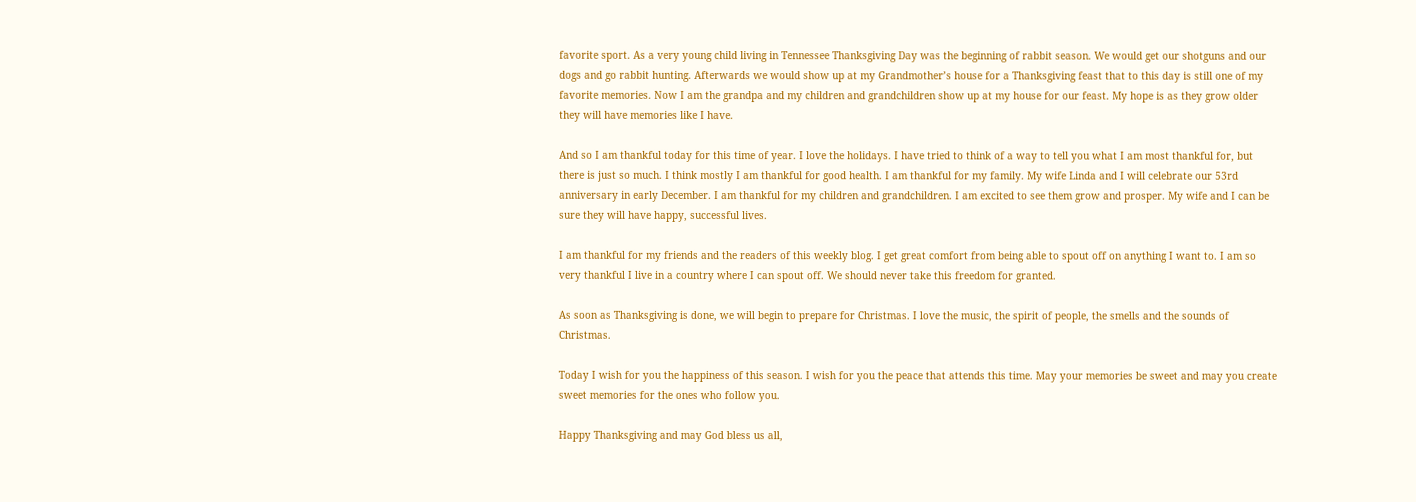favorite sport. As a very young child living in Tennessee Thanksgiving Day was the beginning of rabbit season. We would get our shotguns and our dogs and go rabbit hunting. Afterwards we would show up at my Grandmother’s house for a Thanksgiving feast that to this day is still one of my favorite memories. Now I am the grandpa and my children and grandchildren show up at my house for our feast. My hope is as they grow older they will have memories like I have.

And so I am thankful today for this time of year. I love the holidays. I have tried to think of a way to tell you what I am most thankful for, but there is just so much. I think mostly I am thankful for good health. I am thankful for my family. My wife Linda and I will celebrate our 53rd anniversary in early December. I am thankful for my children and grandchildren. I am excited to see them grow and prosper. My wife and I can be sure they will have happy, successful lives.

I am thankful for my friends and the readers of this weekly blog. I get great comfort from being able to spout off on anything I want to. I am so very thankful I live in a country where I can spout off. We should never take this freedom for granted.

As soon as Thanksgiving is done, we will begin to prepare for Christmas. I love the music, the spirit of people, the smells and the sounds of Christmas.

Today I wish for you the happiness of this season. I wish for you the peace that attends this time. May your memories be sweet and may you create sweet memories for the ones who follow you.

Happy Thanksgiving and may God bless us all,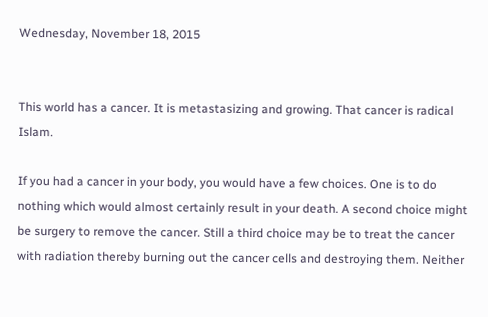Wednesday, November 18, 2015


This world has a cancer. It is metastasizing and growing. That cancer is radical Islam.

If you had a cancer in your body, you would have a few choices. One is to do nothing which would almost certainly result in your death. A second choice might be surgery to remove the cancer. Still a third choice may be to treat the cancer with radiation thereby burning out the cancer cells and destroying them. Neither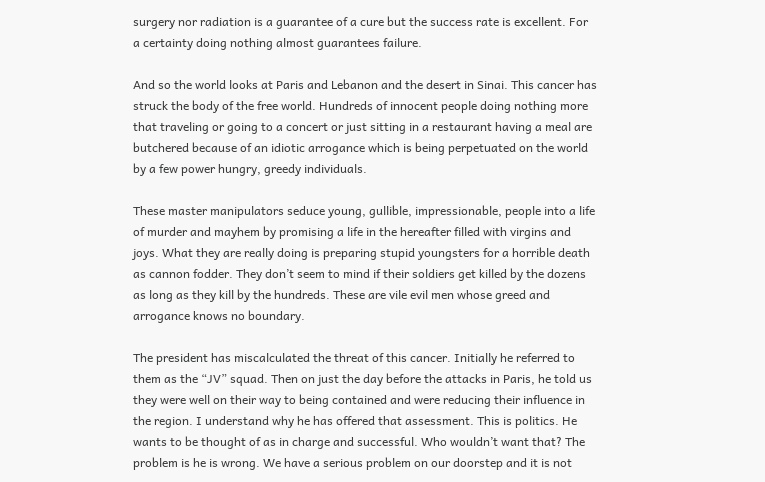surgery nor radiation is a guarantee of a cure but the success rate is excellent. For a certainty doing nothing almost guarantees failure.

And so the world looks at Paris and Lebanon and the desert in Sinai. This cancer has struck the body of the free world. Hundreds of innocent people doing nothing more that traveling or going to a concert or just sitting in a restaurant having a meal are butchered because of an idiotic arrogance which is being perpetuated on the world by a few power hungry, greedy individuals.

These master manipulators seduce young, gullible, impressionable, people into a life of murder and mayhem by promising a life in the hereafter filled with virgins and joys. What they are really doing is preparing stupid youngsters for a horrible death as cannon fodder. They don’t seem to mind if their soldiers get killed by the dozens as long as they kill by the hundreds. These are vile evil men whose greed and arrogance knows no boundary.

The president has miscalculated the threat of this cancer. Initially he referred to them as the “JV” squad. Then on just the day before the attacks in Paris, he told us they were well on their way to being contained and were reducing their influence in the region. I understand why he has offered that assessment. This is politics. He wants to be thought of as in charge and successful. Who wouldn’t want that? The problem is he is wrong. We have a serious problem on our doorstep and it is not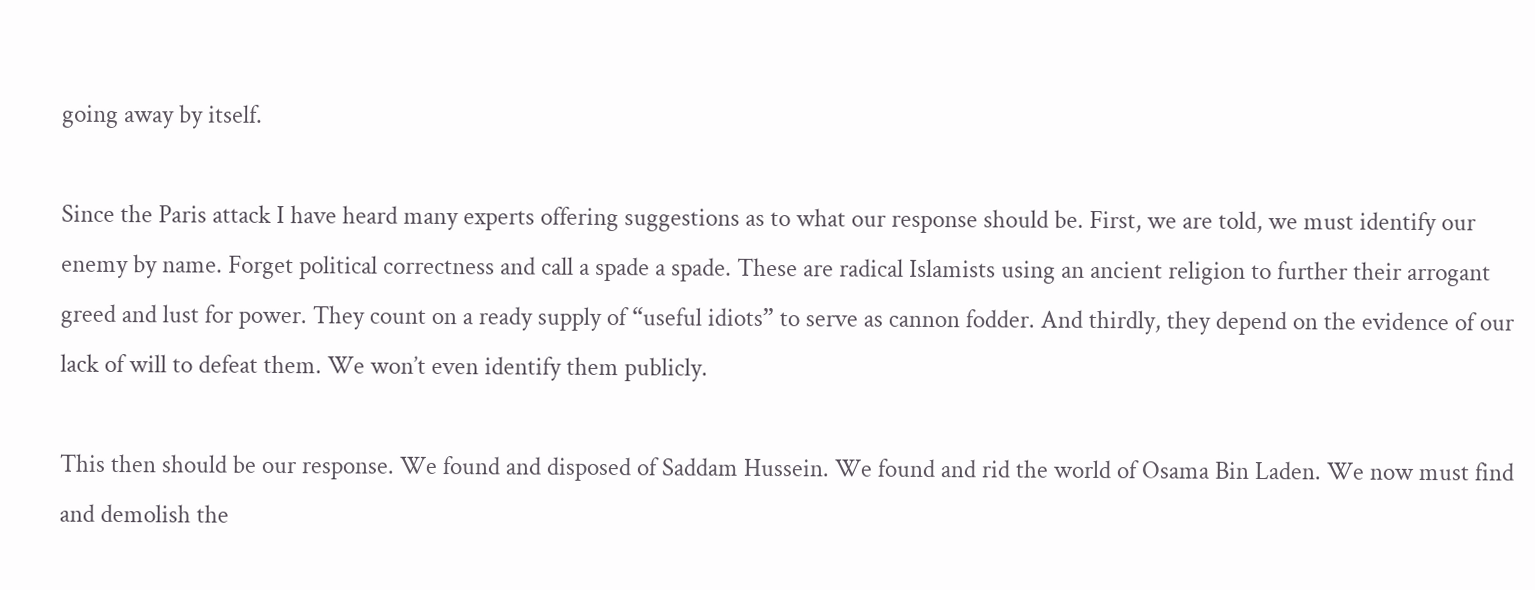going away by itself.

Since the Paris attack I have heard many experts offering suggestions as to what our response should be. First, we are told, we must identify our enemy by name. Forget political correctness and call a spade a spade. These are radical Islamists using an ancient religion to further their arrogant greed and lust for power. They count on a ready supply of “useful idiots” to serve as cannon fodder. And thirdly, they depend on the evidence of our lack of will to defeat them. We won’t even identify them publicly.

This then should be our response. We found and disposed of Saddam Hussein. We found and rid the world of Osama Bin Laden. We now must find and demolish the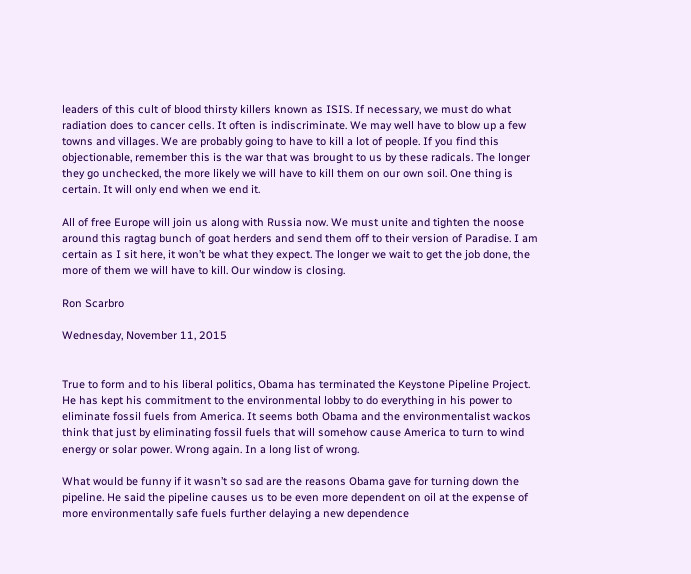leaders of this cult of blood thirsty killers known as ISIS. If necessary, we must do what radiation does to cancer cells. It often is indiscriminate. We may well have to blow up a few towns and villages. We are probably going to have to kill a lot of people. If you find this objectionable, remember this is the war that was brought to us by these radicals. The longer they go unchecked, the more likely we will have to kill them on our own soil. One thing is certain. It will only end when we end it.

All of free Europe will join us along with Russia now. We must unite and tighten the noose around this ragtag bunch of goat herders and send them off to their version of Paradise. I am certain as I sit here, it won’t be what they expect. The longer we wait to get the job done, the more of them we will have to kill. Our window is closing.

Ron Scarbro

Wednesday, November 11, 2015


True to form and to his liberal politics, Obama has terminated the Keystone Pipeline Project. He has kept his commitment to the environmental lobby to do everything in his power to eliminate fossil fuels from America. It seems both Obama and the environmentalist wackos think that just by eliminating fossil fuels that will somehow cause America to turn to wind energy or solar power. Wrong again. In a long list of wrong.

What would be funny if it wasn’t so sad are the reasons Obama gave for turning down the pipeline. He said the pipeline causes us to be even more dependent on oil at the expense of more environmentally safe fuels further delaying a new dependence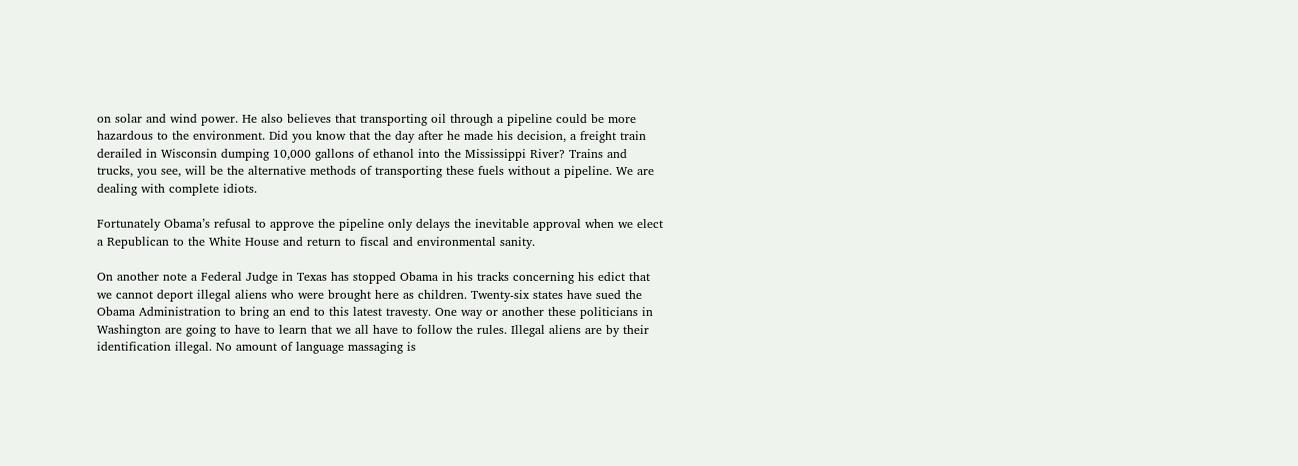on solar and wind power. He also believes that transporting oil through a pipeline could be more hazardous to the environment. Did you know that the day after he made his decision, a freight train derailed in Wisconsin dumping 10,000 gallons of ethanol into the Mississippi River? Trains and trucks, you see, will be the alternative methods of transporting these fuels without a pipeline. We are dealing with complete idiots.

Fortunately Obama’s refusal to approve the pipeline only delays the inevitable approval when we elect a Republican to the White House and return to fiscal and environmental sanity.

On another note a Federal Judge in Texas has stopped Obama in his tracks concerning his edict that we cannot deport illegal aliens who were brought here as children. Twenty-six states have sued the Obama Administration to bring an end to this latest travesty. One way or another these politicians in Washington are going to have to learn that we all have to follow the rules. Illegal aliens are by their identification illegal. No amount of language massaging is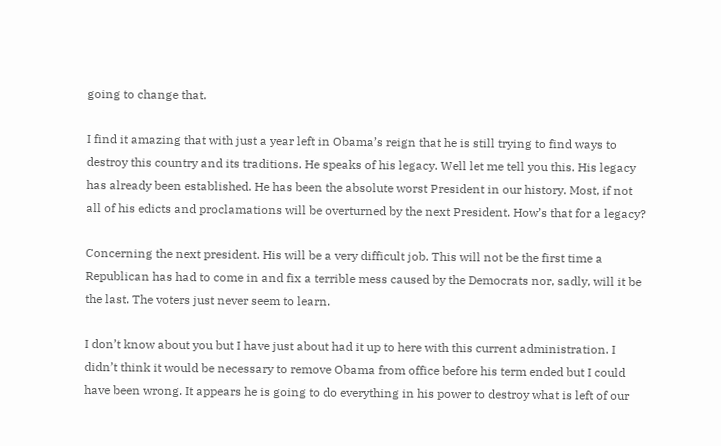going to change that.

I find it amazing that with just a year left in Obama’s reign that he is still trying to find ways to destroy this country and its traditions. He speaks of his legacy. Well let me tell you this. His legacy has already been established. He has been the absolute worst President in our history. Most, if not all of his edicts and proclamations will be overturned by the next President. How’s that for a legacy?

Concerning the next president. His will be a very difficult job. This will not be the first time a Republican has had to come in and fix a terrible mess caused by the Democrats nor, sadly, will it be the last. The voters just never seem to learn.

I don’t know about you but I have just about had it up to here with this current administration. I didn’t think it would be necessary to remove Obama from office before his term ended but I could have been wrong. It appears he is going to do everything in his power to destroy what is left of our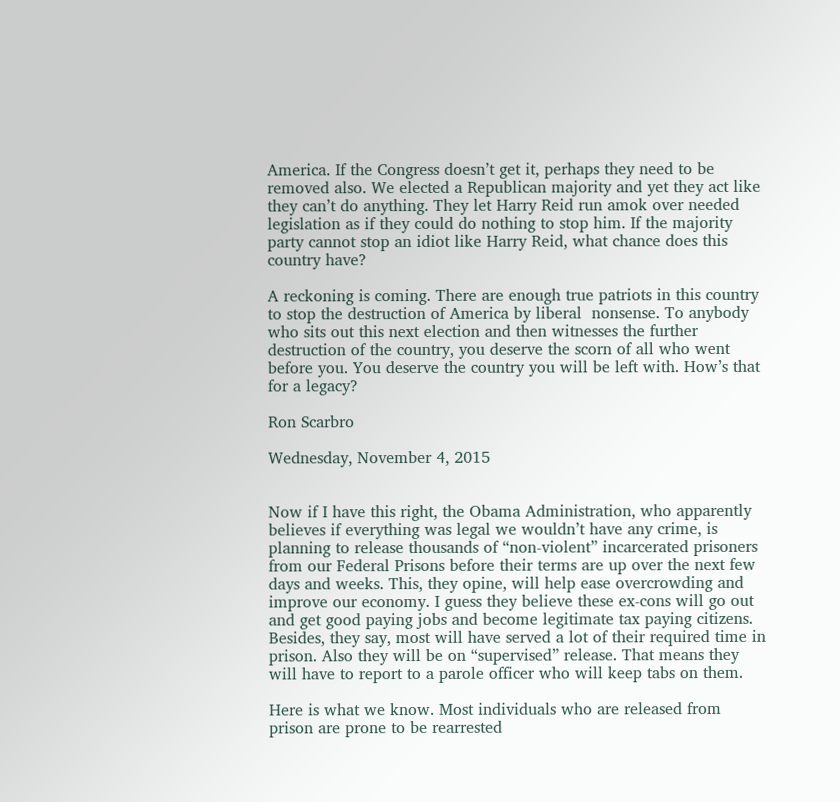America. If the Congress doesn’t get it, perhaps they need to be removed also. We elected a Republican majority and yet they act like they can’t do anything. They let Harry Reid run amok over needed legislation as if they could do nothing to stop him. If the majority party cannot stop an idiot like Harry Reid, what chance does this country have?

A reckoning is coming. There are enough true patriots in this country to stop the destruction of America by liberal  nonsense. To anybody who sits out this next election and then witnesses the further destruction of the country, you deserve the scorn of all who went before you. You deserve the country you will be left with. How’s that for a legacy?

Ron Scarbro

Wednesday, November 4, 2015


Now if I have this right, the Obama Administration, who apparently believes if everything was legal we wouldn’t have any crime, is planning to release thousands of “non-violent” incarcerated prisoners from our Federal Prisons before their terms are up over the next few days and weeks. This, they opine, will help ease overcrowding and improve our economy. I guess they believe these ex-cons will go out and get good paying jobs and become legitimate tax paying citizens. Besides, they say, most will have served a lot of their required time in prison. Also they will be on “supervised” release. That means they will have to report to a parole officer who will keep tabs on them.

Here is what we know. Most individuals who are released from prison are prone to be rearrested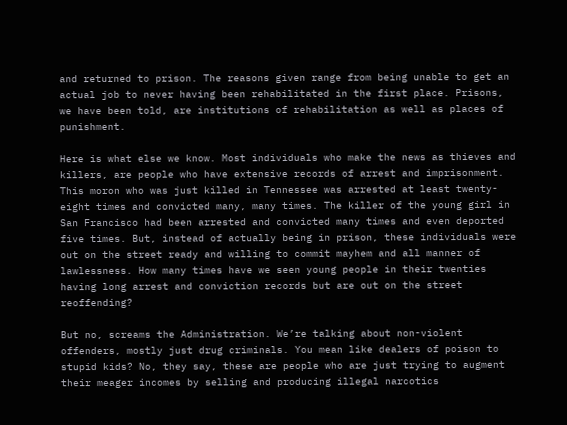and returned to prison. The reasons given range from being unable to get an actual job to never having been rehabilitated in the first place. Prisons, we have been told, are institutions of rehabilitation as well as places of punishment.

Here is what else we know. Most individuals who make the news as thieves and killers, are people who have extensive records of arrest and imprisonment. This moron who was just killed in Tennessee was arrested at least twenty-eight times and convicted many, many times. The killer of the young girl in San Francisco had been arrested and convicted many times and even deported five times. But, instead of actually being in prison, these individuals were out on the street ready and willing to commit mayhem and all manner of lawlessness. How many times have we seen young people in their twenties having long arrest and conviction records but are out on the street reoffending?

But no, screams the Administration. We’re talking about non-violent offenders, mostly just drug criminals. You mean like dealers of poison to stupid kids? No, they say, these are people who are just trying to augment their meager incomes by selling and producing illegal narcotics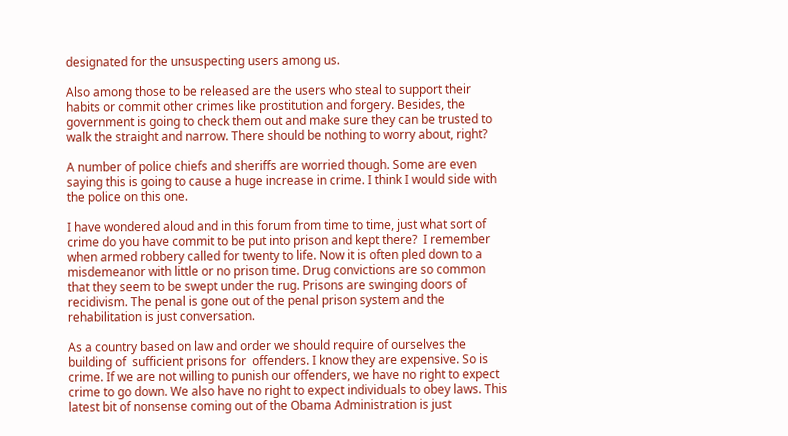designated for the unsuspecting users among us.

Also among those to be released are the users who steal to support their habits or commit other crimes like prostitution and forgery. Besides, the government is going to check them out and make sure they can be trusted to walk the straight and narrow. There should be nothing to worry about, right?

A number of police chiefs and sheriffs are worried though. Some are even saying this is going to cause a huge increase in crime. I think I would side with the police on this one.

I have wondered aloud and in this forum from time to time, just what sort of crime do you have commit to be put into prison and kept there?  I remember when armed robbery called for twenty to life. Now it is often pled down to a misdemeanor with little or no prison time. Drug convictions are so common that they seem to be swept under the rug. Prisons are swinging doors of recidivism. The penal is gone out of the penal prison system and the rehabilitation is just conversation.

As a country based on law and order we should require of ourselves the building of  sufficient prisons for  offenders. I know they are expensive. So is crime. If we are not willing to punish our offenders, we have no right to expect crime to go down. We also have no right to expect individuals to obey laws. This latest bit of nonsense coming out of the Obama Administration is just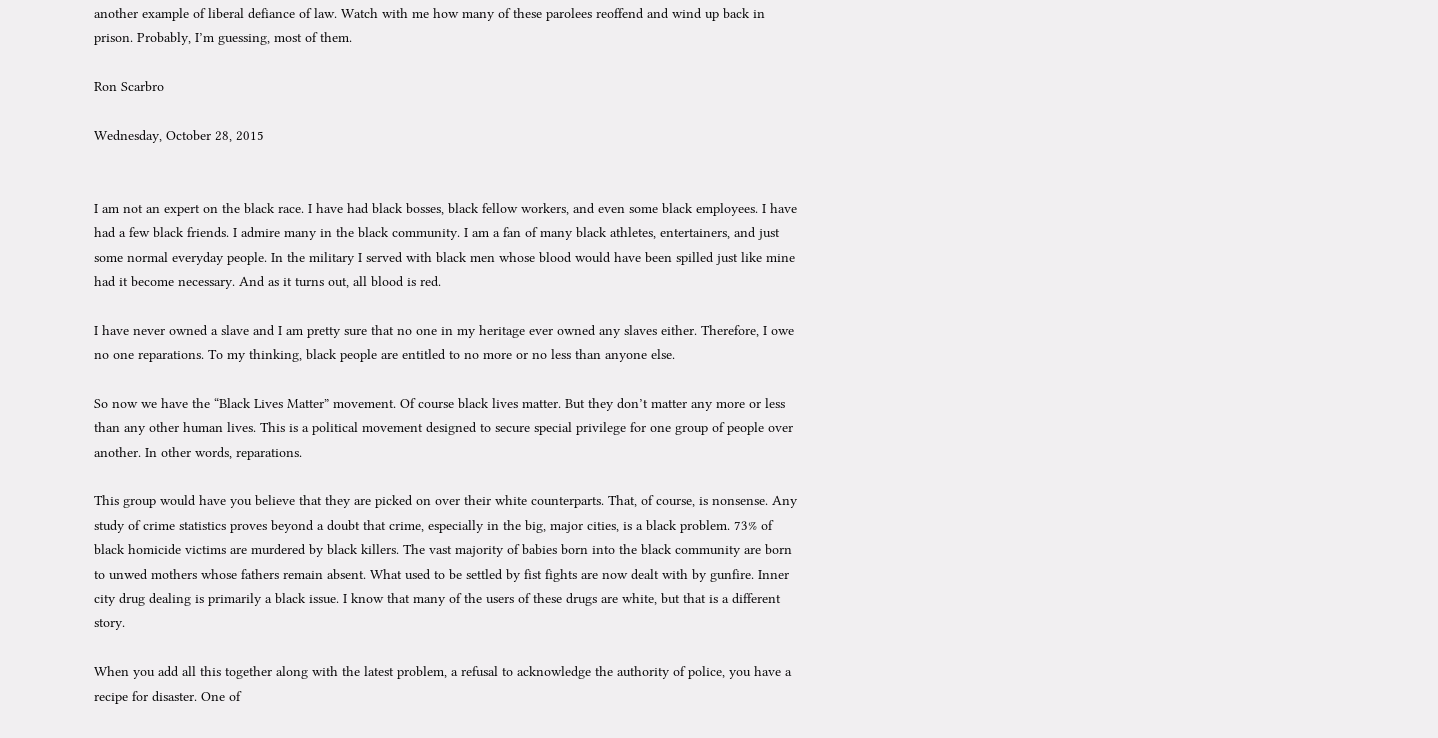another example of liberal defiance of law. Watch with me how many of these parolees reoffend and wind up back in prison. Probably, I’m guessing, most of them.

Ron Scarbro

Wednesday, October 28, 2015


I am not an expert on the black race. I have had black bosses, black fellow workers, and even some black employees. I have had a few black friends. I admire many in the black community. I am a fan of many black athletes, entertainers, and just some normal everyday people. In the military I served with black men whose blood would have been spilled just like mine had it become necessary. And as it turns out, all blood is red.

I have never owned a slave and I am pretty sure that no one in my heritage ever owned any slaves either. Therefore, I owe no one reparations. To my thinking, black people are entitled to no more or no less than anyone else.

So now we have the “Black Lives Matter” movement. Of course black lives matter. But they don’t matter any more or less than any other human lives. This is a political movement designed to secure special privilege for one group of people over another. In other words, reparations.

This group would have you believe that they are picked on over their white counterparts. That, of course, is nonsense. Any study of crime statistics proves beyond a doubt that crime, especially in the big, major cities, is a black problem. 73% of black homicide victims are murdered by black killers. The vast majority of babies born into the black community are born to unwed mothers whose fathers remain absent. What used to be settled by fist fights are now dealt with by gunfire. Inner city drug dealing is primarily a black issue. I know that many of the users of these drugs are white, but that is a different story.

When you add all this together along with the latest problem, a refusal to acknowledge the authority of police, you have a recipe for disaster. One of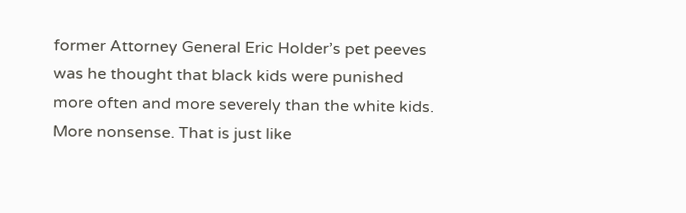former Attorney General Eric Holder’s pet peeves was he thought that black kids were punished more often and more severely than the white kids. More nonsense. That is just like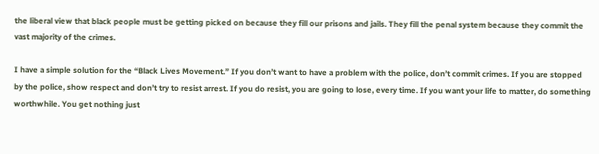the liberal view that black people must be getting picked on because they fill our prisons and jails. They fill the penal system because they commit the vast majority of the crimes.

I have a simple solution for the “Black Lives Movement.” If you don’t want to have a problem with the police, don’t commit crimes. If you are stopped by the police, show respect and don’t try to resist arrest. If you do resist, you are going to lose, every time. If you want your life to matter, do something worthwhile. You get nothing just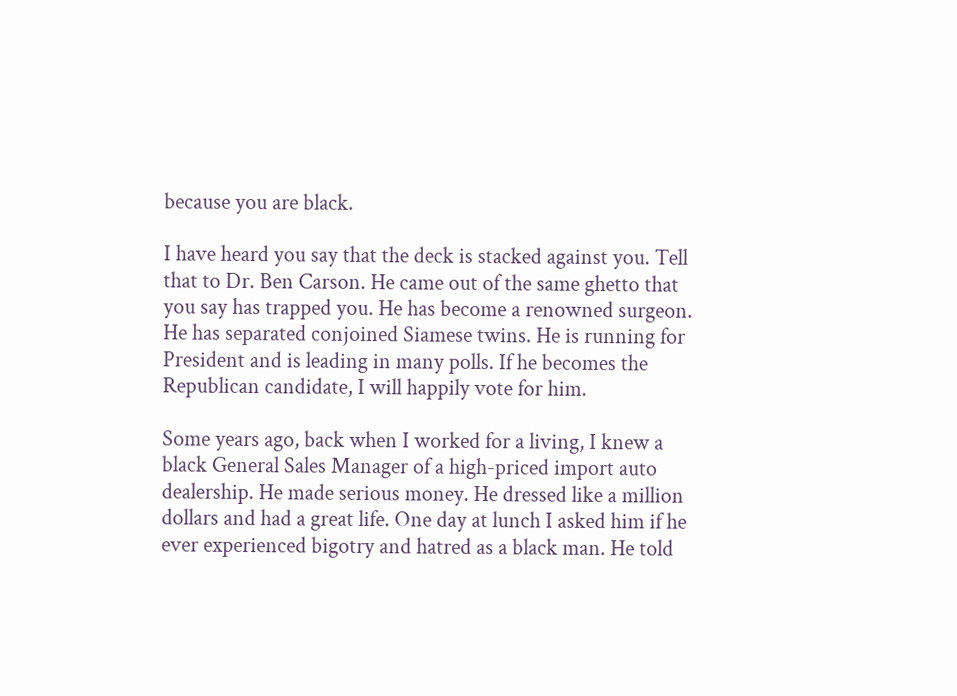because you are black.

I have heard you say that the deck is stacked against you. Tell that to Dr. Ben Carson. He came out of the same ghetto that you say has trapped you. He has become a renowned surgeon. He has separated conjoined Siamese twins. He is running for President and is leading in many polls. If he becomes the Republican candidate, I will happily vote for him.

Some years ago, back when I worked for a living, I knew a black General Sales Manager of a high-priced import auto dealership. He made serious money. He dressed like a million dollars and had a great life. One day at lunch I asked him if he ever experienced bigotry and hatred as a black man. He told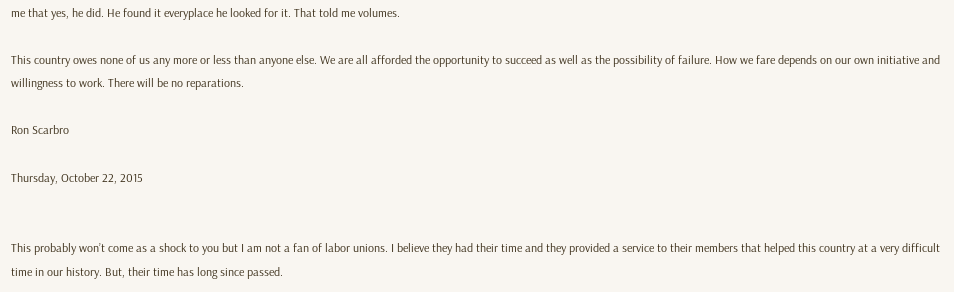me that yes, he did. He found it everyplace he looked for it. That told me volumes.

This country owes none of us any more or less than anyone else. We are all afforded the opportunity to succeed as well as the possibility of failure. How we fare depends on our own initiative and willingness to work. There will be no reparations.

Ron Scarbro

Thursday, October 22, 2015


This probably won’t come as a shock to you but I am not a fan of labor unions. I believe they had their time and they provided a service to their members that helped this country at a very difficult time in our history. But, their time has long since passed.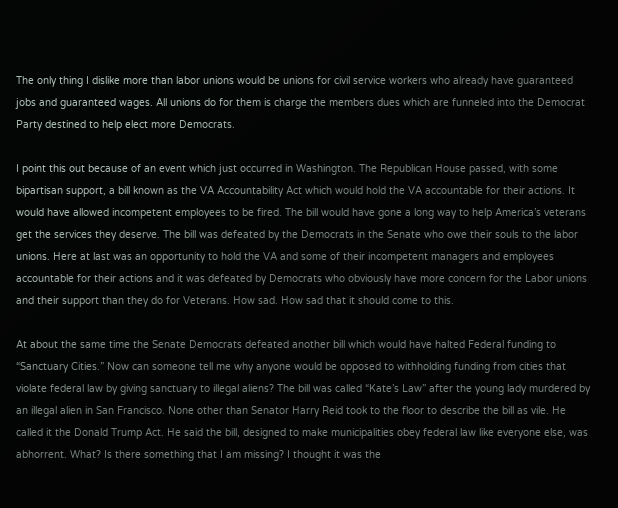The only thing I dislike more than labor unions would be unions for civil service workers who already have guaranteed jobs and guaranteed wages. All unions do for them is charge the members dues which are funneled into the Democrat Party destined to help elect more Democrats.

I point this out because of an event which just occurred in Washington. The Republican House passed, with some bipartisan support, a bill known as the VA Accountability Act which would hold the VA accountable for their actions. It would have allowed incompetent employees to be fired. The bill would have gone a long way to help America’s veterans get the services they deserve. The bill was defeated by the Democrats in the Senate who owe their souls to the labor unions. Here at last was an opportunity to hold the VA and some of their incompetent managers and employees accountable for their actions and it was defeated by Democrats who obviously have more concern for the Labor unions and their support than they do for Veterans. How sad. How sad that it should come to this.

At about the same time the Senate Democrats defeated another bill which would have halted Federal funding to “Sanctuary Cities.” Now can someone tell me why anyone would be opposed to withholding funding from cities that violate federal law by giving sanctuary to illegal aliens? The bill was called “Kate’s Law” after the young lady murdered by an illegal alien in San Francisco. None other than Senator Harry Reid took to the floor to describe the bill as vile. He called it the Donald Trump Act. He said the bill, designed to make municipalities obey federal law like everyone else, was abhorrent. What? Is there something that I am missing? I thought it was the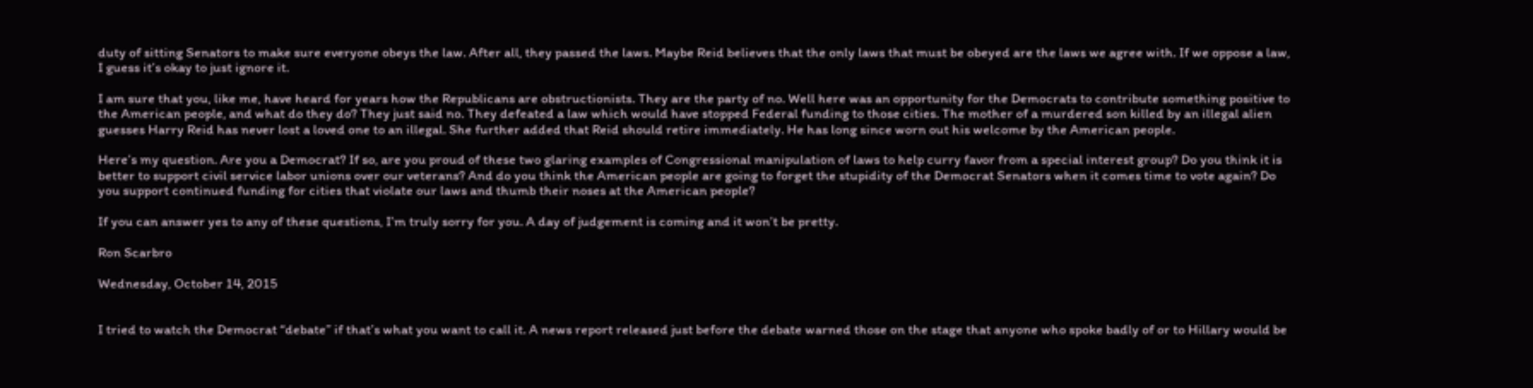duty of sitting Senators to make sure everyone obeys the law. After all, they passed the laws. Maybe Reid believes that the only laws that must be obeyed are the laws we agree with. If we oppose a law, I guess it’s okay to just ignore it.

I am sure that you, like me, have heard for years how the Republicans are obstructionists. They are the party of no. Well here was an opportunity for the Democrats to contribute something positive to the American people, and what do they do? They just said no. They defeated a law which would have stopped Federal funding to those cities. The mother of a murdered son killed by an illegal alien  guesses Harry Reid has never lost a loved one to an illegal. She further added that Reid should retire immediately. He has long since worn out his welcome by the American people.

Here’s my question. Are you a Democrat? If so, are you proud of these two glaring examples of Congressional manipulation of laws to help curry favor from a special interest group? Do you think it is better to support civil service labor unions over our veterans? And do you think the American people are going to forget the stupidity of the Democrat Senators when it comes time to vote again? Do you support continued funding for cities that violate our laws and thumb their noses at the American people?

If you can answer yes to any of these questions, I’m truly sorry for you. A day of judgement is coming and it won’t be pretty.

Ron Scarbro

Wednesday, October 14, 2015


I tried to watch the Democrat “debate” if that’s what you want to call it. A news report released just before the debate warned those on the stage that anyone who spoke badly of or to Hillary would be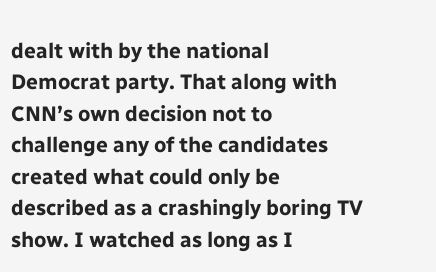dealt with by the national Democrat party. That along with CNN’s own decision not to challenge any of the candidates created what could only be described as a crashingly boring TV show. I watched as long as I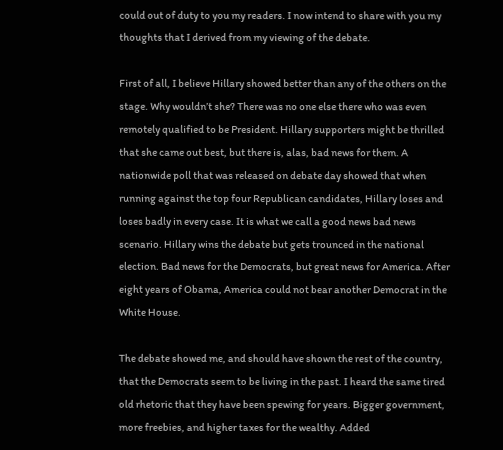could out of duty to you my readers. I now intend to share with you my thoughts that I derived from my viewing of the debate.

First of all, I believe Hillary showed better than any of the others on the stage. Why wouldn’t she? There was no one else there who was even remotely qualified to be President. Hillary supporters might be thrilled that she came out best, but there is, alas, bad news for them. A nationwide poll that was released on debate day showed that when running against the top four Republican candidates, Hillary loses and loses badly in every case. It is what we call a good news bad news scenario. Hillary wins the debate but gets trounced in the national election. Bad news for the Democrats, but great news for America. After eight years of Obama, America could not bear another Democrat in the White House.

The debate showed me, and should have shown the rest of the country, that the Democrats seem to be living in the past. I heard the same tired old rhetoric that they have been spewing for years. Bigger government, more freebies, and higher taxes for the wealthy. Added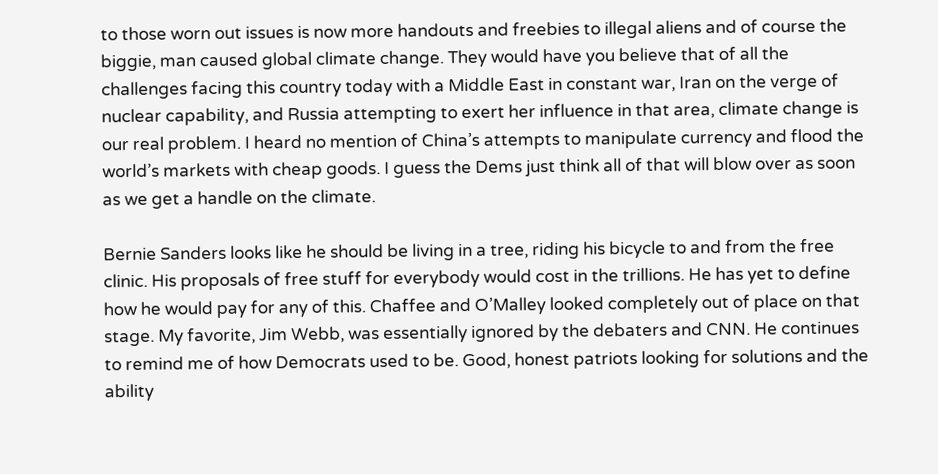to those worn out issues is now more handouts and freebies to illegal aliens and of course the biggie, man caused global climate change. They would have you believe that of all the challenges facing this country today with a Middle East in constant war, Iran on the verge of nuclear capability, and Russia attempting to exert her influence in that area, climate change is our real problem. I heard no mention of China’s attempts to manipulate currency and flood the world’s markets with cheap goods. I guess the Dems just think all of that will blow over as soon as we get a handle on the climate.

Bernie Sanders looks like he should be living in a tree, riding his bicycle to and from the free clinic. His proposals of free stuff for everybody would cost in the trillions. He has yet to define how he would pay for any of this. Chaffee and O’Malley looked completely out of place on that stage. My favorite, Jim Webb, was essentially ignored by the debaters and CNN. He continues to remind me of how Democrats used to be. Good, honest patriots looking for solutions and the ability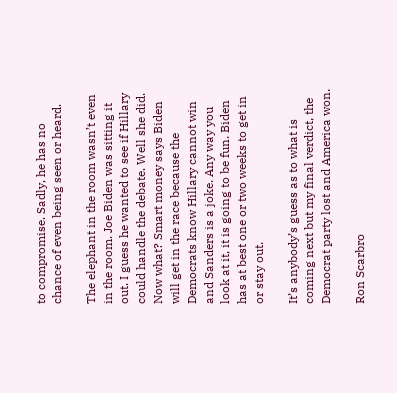to compromise. Sadly, he has no chance of even being seen or heard.

The elephant in the room wasn’t even in the room. Joe Biden was sitting it out. I guess he wanted to see if Hillary could handle the debate. Well she did. Now what? Smart money says Biden will get in the race because the Democrats know Hillary cannot win and Sanders is a joke. Any way you look at it, it is going to be fun. Biden has at best one or two weeks to get in or stay out.

It’s anybody’s guess as to what is coming next but my final verdict, the Democrat party lost and America won.

Ron Scarbro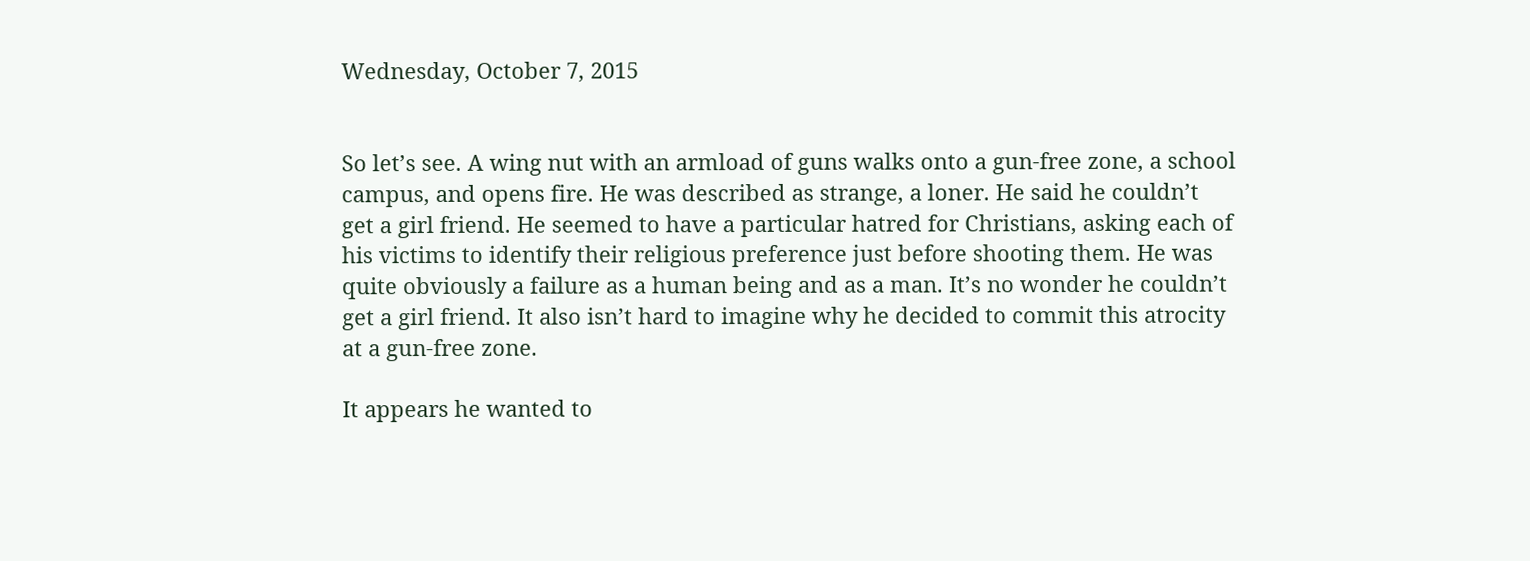Wednesday, October 7, 2015


So let’s see. A wing nut with an armload of guns walks onto a gun-free zone, a school campus, and opens fire. He was described as strange, a loner. He said he couldn’t get a girl friend. He seemed to have a particular hatred for Christians, asking each of his victims to identify their religious preference just before shooting them. He was quite obviously a failure as a human being and as a man. It’s no wonder he couldn’t get a girl friend. It also isn’t hard to imagine why he decided to commit this atrocity at a gun-free zone.

It appears he wanted to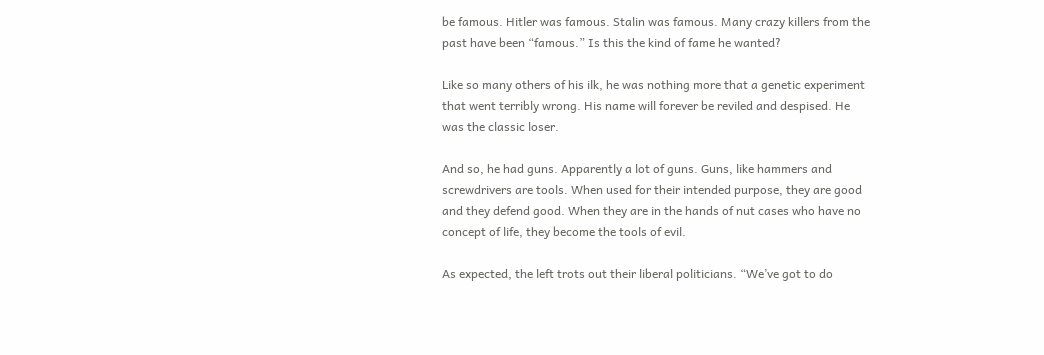be famous. Hitler was famous. Stalin was famous. Many crazy killers from the past have been “famous.” Is this the kind of fame he wanted?

Like so many others of his ilk, he was nothing more that a genetic experiment that went terribly wrong. His name will forever be reviled and despised. He was the classic loser.

And so, he had guns. Apparently a lot of guns. Guns, like hammers and screwdrivers are tools. When used for their intended purpose, they are good and they defend good. When they are in the hands of nut cases who have no concept of life, they become the tools of evil.

As expected, the left trots out their liberal politicians. “We’ve got to do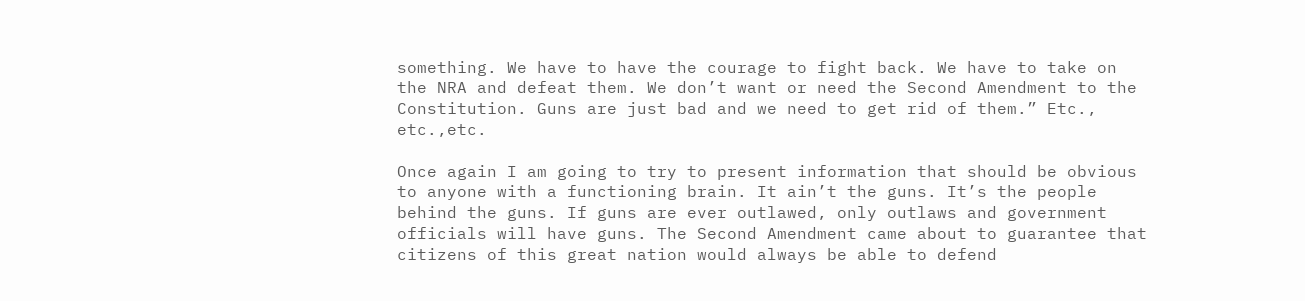something. We have to have the courage to fight back. We have to take on the NRA and defeat them. We don’t want or need the Second Amendment to the Constitution. Guns are just bad and we need to get rid of them.” Etc., etc.,etc.

Once again I am going to try to present information that should be obvious to anyone with a functioning brain. It ain’t the guns. It’s the people behind the guns. If guns are ever outlawed, only outlaws and government officials will have guns. The Second Amendment came about to guarantee that citizens of this great nation would always be able to defend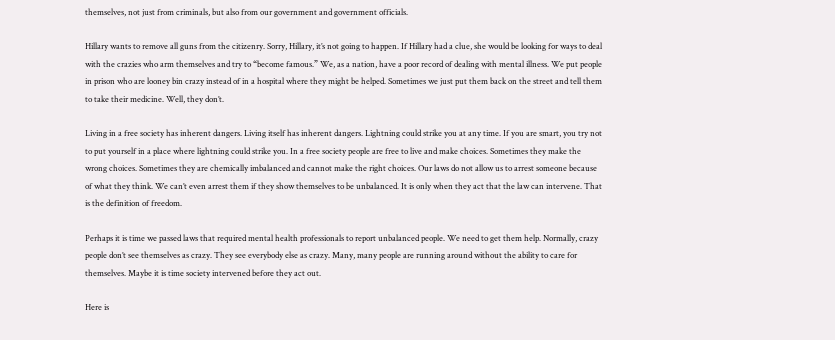themselves, not just from criminals, but also from our government and government officials.

Hillary wants to remove all guns from the citizenry. Sorry, Hillary, it’s not going to happen. If Hillary had a clue, she would be looking for ways to deal with the crazies who arm themselves and try to “become famous.” We, as a nation, have a poor record of dealing with mental illness. We put people in prison who are looney bin crazy instead of in a hospital where they might be helped. Sometimes we just put them back on the street and tell them to take their medicine. Well, they don’t.

Living in a free society has inherent dangers. Living itself has inherent dangers. Lightning could strike you at any time. If you are smart, you try not to put yourself in a place where lightning could strike you. In a free society people are free to live and make choices. Sometimes they make the wrong choices. Sometimes they are chemically imbalanced and cannot make the right choices. Our laws do not allow us to arrest someone because of what they think. We can’t even arrest them if they show themselves to be unbalanced. It is only when they act that the law can intervene. That is the definition of freedom.

Perhaps it is time we passed laws that required mental health professionals to report unbalanced people. We need to get them help. Normally, crazy people don’t see themselves as crazy. They see everybody else as crazy. Many, many people are running around without the ability to care for themselves. Maybe it is time society intervened before they act out.

Here is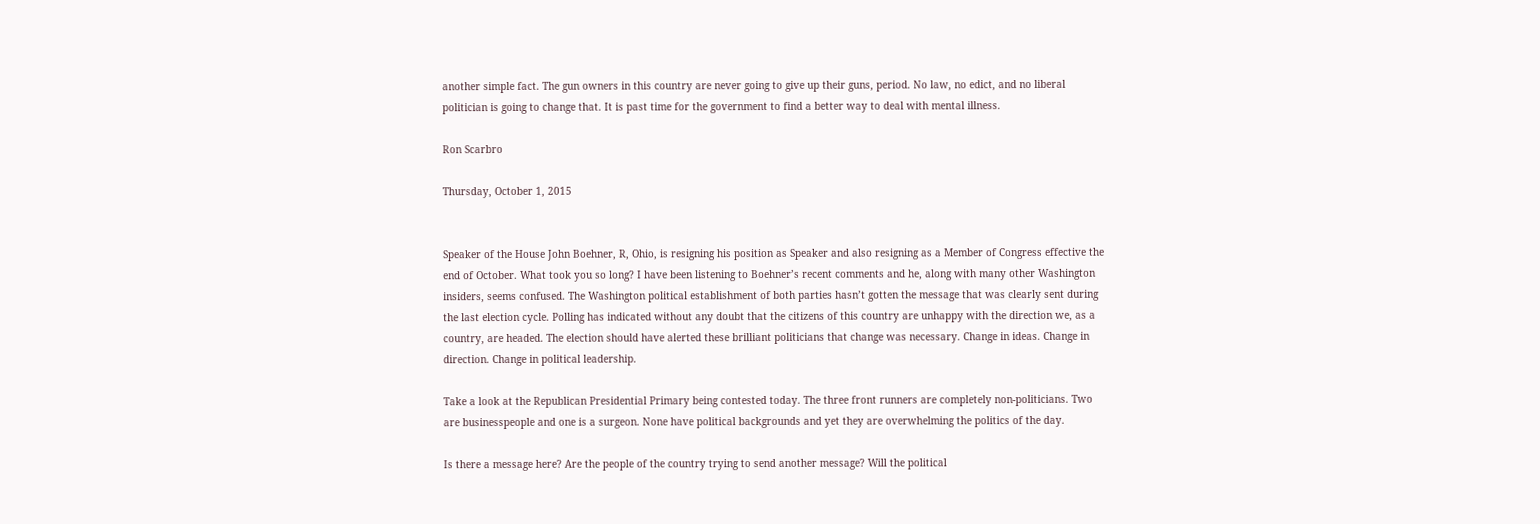another simple fact. The gun owners in this country are never going to give up their guns, period. No law, no edict, and no liberal politician is going to change that. It is past time for the government to find a better way to deal with mental illness.

Ron Scarbro

Thursday, October 1, 2015


Speaker of the House John Boehner, R, Ohio, is resigning his position as Speaker and also resigning as a Member of Congress effective the end of October. What took you so long? I have been listening to Boehner’s recent comments and he, along with many other Washington insiders, seems confused. The Washington political establishment of both parties hasn’t gotten the message that was clearly sent during the last election cycle. Polling has indicated without any doubt that the citizens of this country are unhappy with the direction we, as a country, are headed. The election should have alerted these brilliant politicians that change was necessary. Change in ideas. Change in direction. Change in political leadership.

Take a look at the Republican Presidential Primary being contested today. The three front runners are completely non-politicians. Two are businesspeople and one is a surgeon. None have political backgrounds and yet they are overwhelming the politics of the day.

Is there a message here? Are the people of the country trying to send another message? Will the political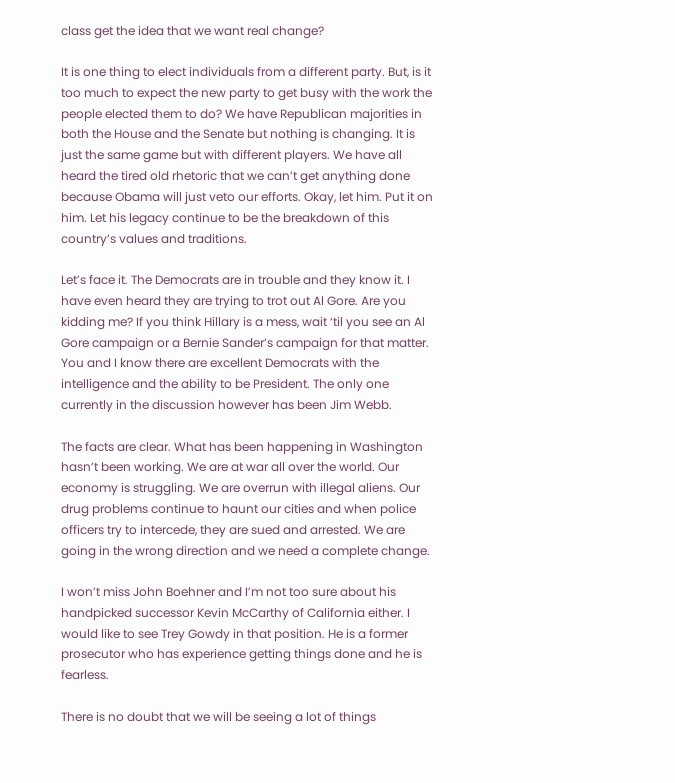class get the idea that we want real change?

It is one thing to elect individuals from a different party. But, is it too much to expect the new party to get busy with the work the people elected them to do? We have Republican majorities in both the House and the Senate but nothing is changing. It is just the same game but with different players. We have all heard the tired old rhetoric that we can’t get anything done because Obama will just veto our efforts. Okay, let him. Put it on him. Let his legacy continue to be the breakdown of this country’s values and traditions.

Let’s face it. The Democrats are in trouble and they know it. I have even heard they are trying to trot out Al Gore. Are you kidding me? If you think Hillary is a mess, wait ‘til you see an Al Gore campaign or a Bernie Sander’s campaign for that matter. You and I know there are excellent Democrats with the intelligence and the ability to be President. The only one currently in the discussion however has been Jim Webb.

The facts are clear. What has been happening in Washington hasn’t been working. We are at war all over the world. Our economy is struggling. We are overrun with illegal aliens. Our drug problems continue to haunt our cities and when police officers try to intercede, they are sued and arrested. We are going in the wrong direction and we need a complete change.

I won’t miss John Boehner and I’m not too sure about his handpicked successor Kevin McCarthy of California either. I would like to see Trey Gowdy in that position. He is a former prosecutor who has experience getting things done and he is fearless.

There is no doubt that we will be seeing a lot of things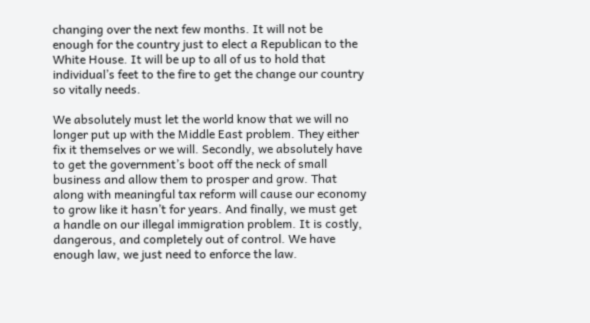changing over the next few months. It will not be enough for the country just to elect a Republican to the White House. It will be up to all of us to hold that individual’s feet to the fire to get the change our country so vitally needs.

We absolutely must let the world know that we will no longer put up with the Middle East problem. They either fix it themselves or we will. Secondly, we absolutely have to get the government’s boot off the neck of small business and allow them to prosper and grow. That along with meaningful tax reform will cause our economy to grow like it hasn’t for years. And finally, we must get a handle on our illegal immigration problem. It is costly, dangerous, and completely out of control. We have enough law, we just need to enforce the law.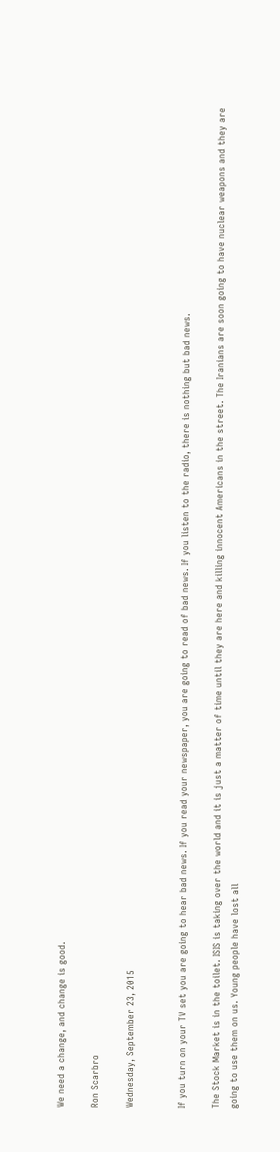We need a change, and change is good.

Ron Scarbro

Wednesday, September 23, 2015


If you turn on your TV set you are going to hear bad news. If you read your newspaper, you are going to read of bad news. If you listen to the radio, there is nothing but bad news.

The Stock Market is in the toilet. ISIS is taking over the world and it is just a matter of time until they are here and killing innocent Americans in the street. The Iranians are soon going to have nuclear weapons and they are going to use them on us. Young people have lost all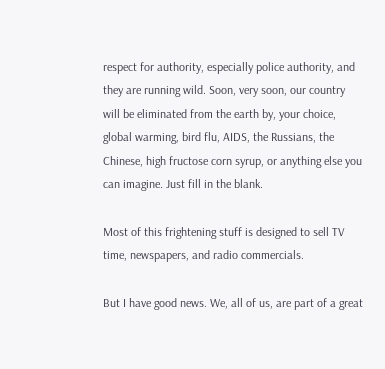respect for authority, especially police authority, and they are running wild. Soon, very soon, our country will be eliminated from the earth by, your choice, global warming, bird flu, AIDS, the Russians, the Chinese, high fructose corn syrup, or anything else you can imagine. Just fill in the blank.

Most of this frightening stuff is designed to sell TV time, newspapers, and radio commercials.

But I have good news. We, all of us, are part of a great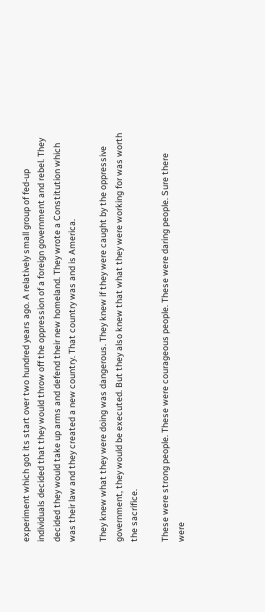experiment which got its start over two hundred years ago. A relatively small group of fed-up individuals decided that they would throw off the oppression of a foreign government and rebel. They decided they would take up arms and defend their new homeland. They wrote a Constitution which was their law and they created a new country. That country was and is America.

They knew what they were doing was dangerous. They knew if they were caught by the oppressive government, they would be executed. But they also knew that what they were working for was worth the sacrifice.

These were strong people. These were courageous people. These were daring people. Sure there were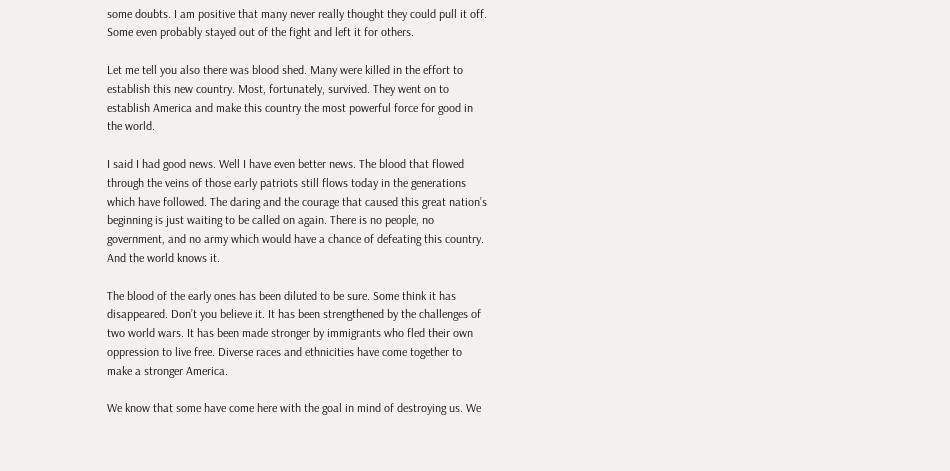some doubts. I am positive that many never really thought they could pull it off. Some even probably stayed out of the fight and left it for others.

Let me tell you also there was blood shed. Many were killed in the effort to establish this new country. Most, fortunately, survived. They went on to establish America and make this country the most powerful force for good in the world.

I said I had good news. Well I have even better news. The blood that flowed through the veins of those early patriots still flows today in the generations which have followed. The daring and the courage that caused this great nation’s beginning is just waiting to be called on again. There is no people, no government, and no army which would have a chance of defeating this country. And the world knows it.

The blood of the early ones has been diluted to be sure. Some think it has disappeared. Don’t you believe it. It has been strengthened by the challenges of two world wars. It has been made stronger by immigrants who fled their own oppression to live free. Diverse races and ethnicities have come together to make a stronger America.

We know that some have come here with the goal in mind of destroying us. We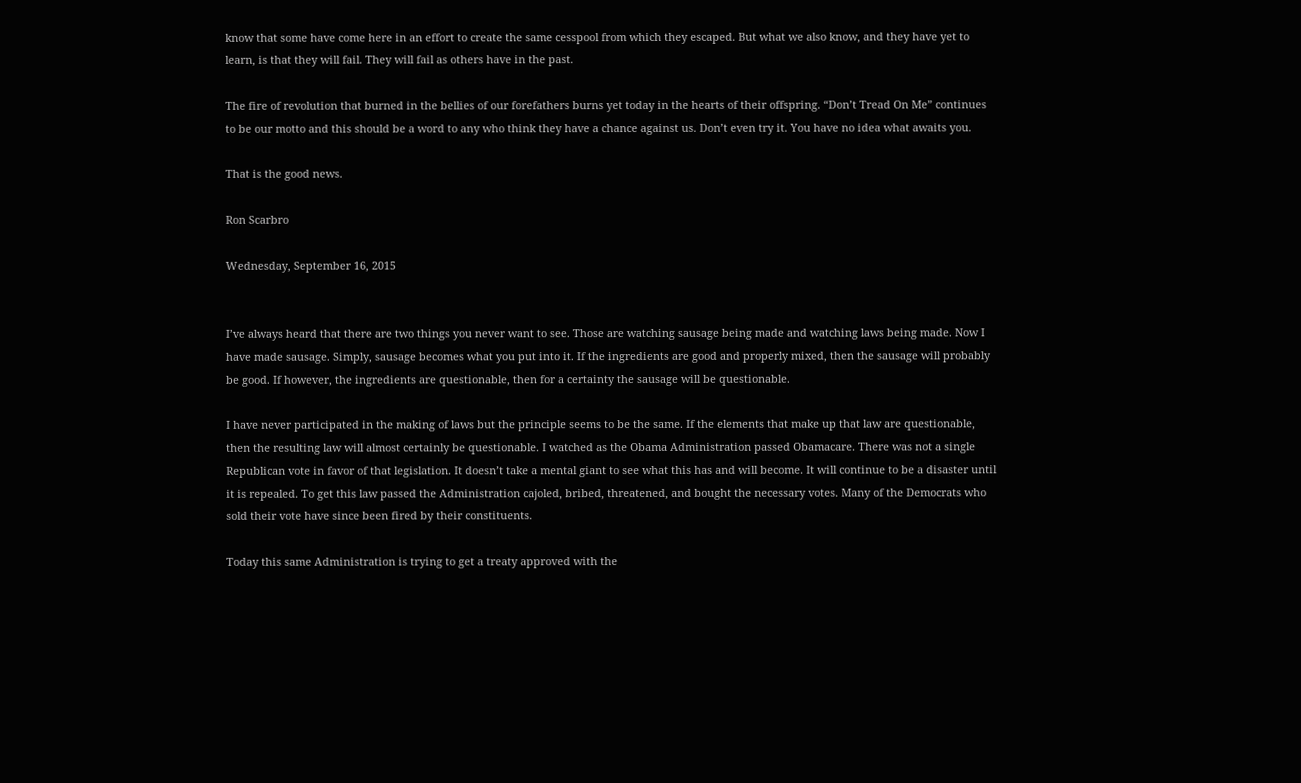know that some have come here in an effort to create the same cesspool from which they escaped. But what we also know, and they have yet to learn, is that they will fail. They will fail as others have in the past.

The fire of revolution that burned in the bellies of our forefathers burns yet today in the hearts of their offspring. “Don’t Tread On Me” continues to be our motto and this should be a word to any who think they have a chance against us. Don’t even try it. You have no idea what awaits you.

That is the good news.

Ron Scarbro

Wednesday, September 16, 2015


I’ve always heard that there are two things you never want to see. Those are watching sausage being made and watching laws being made. Now I have made sausage. Simply, sausage becomes what you put into it. If the ingredients are good and properly mixed, then the sausage will probably be good. If however, the ingredients are questionable, then for a certainty the sausage will be questionable.

I have never participated in the making of laws but the principle seems to be the same. If the elements that make up that law are questionable, then the resulting law will almost certainly be questionable. I watched as the Obama Administration passed Obamacare. There was not a single Republican vote in favor of that legislation. It doesn’t take a mental giant to see what this has and will become. It will continue to be a disaster until it is repealed. To get this law passed the Administration cajoled, bribed, threatened, and bought the necessary votes. Many of the Democrats who sold their vote have since been fired by their constituents.

Today this same Administration is trying to get a treaty approved with the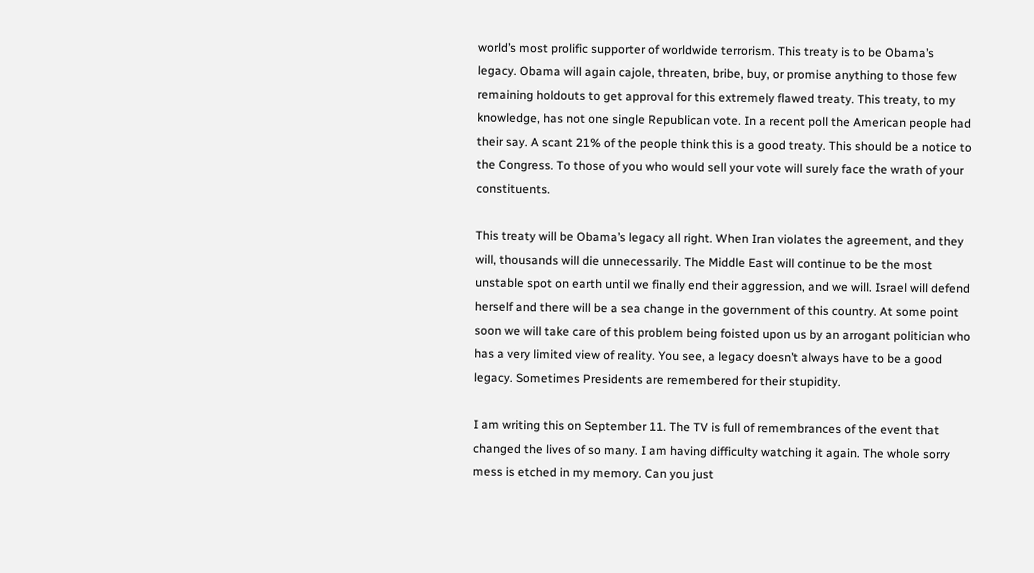world’s most prolific supporter of worldwide terrorism. This treaty is to be Obama’s legacy. Obama will again cajole, threaten, bribe, buy, or promise anything to those few remaining holdouts to get approval for this extremely flawed treaty. This treaty, to my knowledge, has not one single Republican vote. In a recent poll the American people had their say. A scant 21% of the people think this is a good treaty. This should be a notice to the Congress. To those of you who would sell your vote will surely face the wrath of your constituents.

This treaty will be Obama’s legacy all right. When Iran violates the agreement, and they will, thousands will die unnecessarily. The Middle East will continue to be the most unstable spot on earth until we finally end their aggression, and we will. Israel will defend herself and there will be a sea change in the government of this country. At some point soon we will take care of this problem being foisted upon us by an arrogant politician who has a very limited view of reality. You see, a legacy doesn’t always have to be a good legacy. Sometimes Presidents are remembered for their stupidity.

I am writing this on September 11. The TV is full of remembrances of the event that changed the lives of so many. I am having difficulty watching it again. The whole sorry mess is etched in my memory. Can you just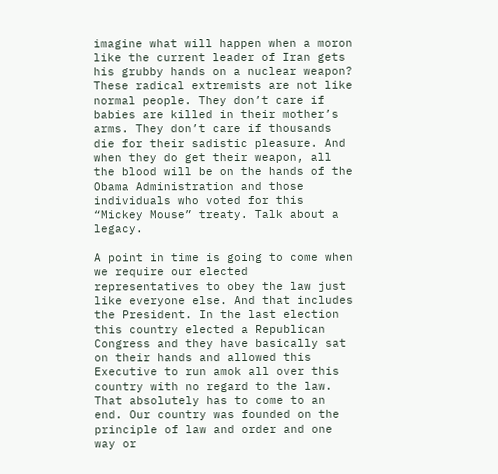imagine what will happen when a moron like the current leader of Iran gets his grubby hands on a nuclear weapon? These radical extremists are not like normal people. They don’t care if babies are killed in their mother’s arms. They don’t care if thousands die for their sadistic pleasure. And when they do get their weapon, all the blood will be on the hands of the Obama Administration and those individuals who voted for this “Mickey Mouse” treaty. Talk about a legacy.

A point in time is going to come when we require our elected representatives to obey the law just like everyone else. And that includes the President. In the last election this country elected a Republican Congress and they have basically sat on their hands and allowed this Executive to run amok all over this country with no regard to the law. That absolutely has to come to an end. Our country was founded on the principle of law and order and one way or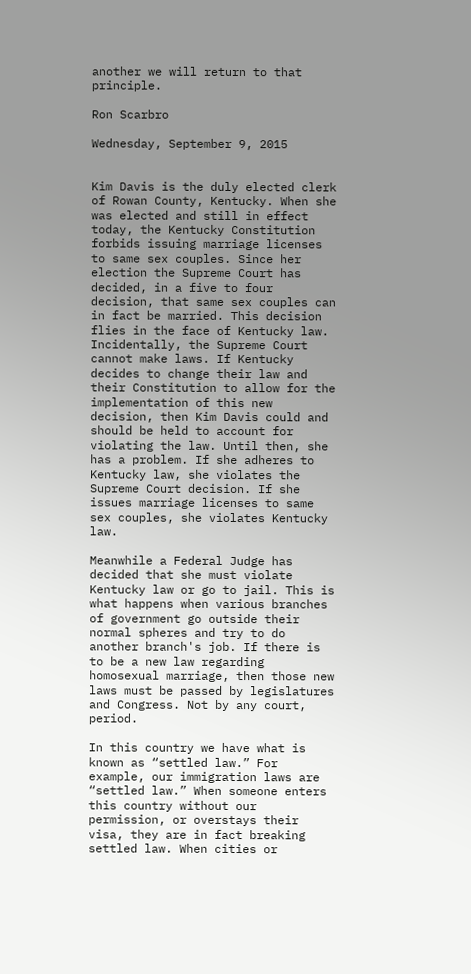another we will return to that principle.

Ron Scarbro

Wednesday, September 9, 2015


Kim Davis is the duly elected clerk of Rowan County, Kentucky. When she was elected and still in effect today, the Kentucky Constitution forbids issuing marriage licenses to same sex couples. Since her election the Supreme Court has decided, in a five to four decision, that same sex couples can in fact be married. This decision flies in the face of Kentucky law. Incidentally, the Supreme Court cannot make laws. If Kentucky decides to change their law and their Constitution to allow for the implementation of this new decision, then Kim Davis could and should be held to account for violating the law. Until then, she has a problem. If she adheres to Kentucky law, she violates the Supreme Court decision. If she issues marriage licenses to same sex couples, she violates Kentucky law.

Meanwhile a Federal Judge has decided that she must violate Kentucky law or go to jail. This is what happens when various branches of government go outside their normal spheres and try to do another branch's job. If there is to be a new law regarding homosexual marriage, then those new laws must be passed by legislatures and Congress. Not by any court, period.

In this country we have what is known as “settled law.” For example, our immigration laws are “settled law.” When someone enters this country without our permission, or overstays their visa, they are in fact breaking settled law. When cities or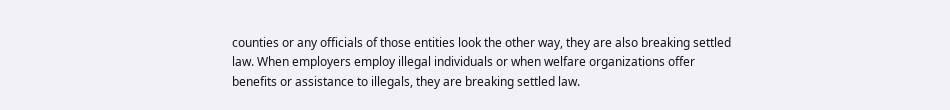counties or any officials of those entities look the other way, they are also breaking settled law. When employers employ illegal individuals or when welfare organizations offer benefits or assistance to illegals, they are breaking settled law.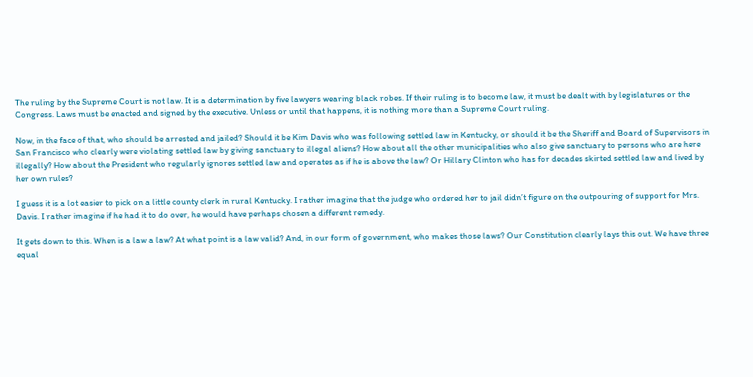The ruling by the Supreme Court is not law. It is a determination by five lawyers wearing black robes. If their ruling is to become law, it must be dealt with by legislatures or the Congress. Laws must be enacted and signed by the executive. Unless or until that happens, it is nothing more than a Supreme Court ruling.

Now, in the face of that, who should be arrested and jailed? Should it be Kim Davis who was following settled law in Kentucky, or should it be the Sheriff and Board of Supervisors in San Francisco who clearly were violating settled law by giving sanctuary to illegal aliens? How about all the other municipalities who also give sanctuary to persons who are here illegally? How about the President who regularly ignores settled law and operates as if he is above the law? Or Hillary Clinton who has for decades skirted settled law and lived by her own rules?

I guess it is a lot easier to pick on a little county clerk in rural Kentucky. I rather imagine that the judge who ordered her to jail didn’t figure on the outpouring of support for Mrs. Davis. I rather imagine if he had it to do over, he would have perhaps chosen a different remedy.

It gets down to this. When is a law a law? At what point is a law valid? And, in our form of government, who makes those laws? Our Constitution clearly lays this out. We have three equal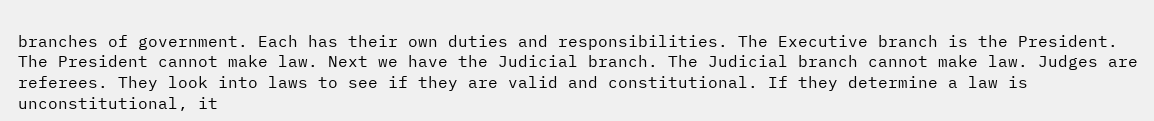branches of government. Each has their own duties and responsibilities. The Executive branch is the President. The President cannot make law. Next we have the Judicial branch. The Judicial branch cannot make law. Judges are referees. They look into laws to see if they are valid and constitutional. If they determine a law is unconstitutional, it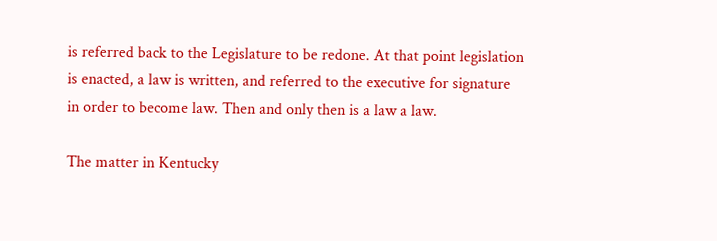is referred back to the Legislature to be redone. At that point legislation is enacted, a law is written, and referred to the executive for signature in order to become law. Then and only then is a law a law.

The matter in Kentucky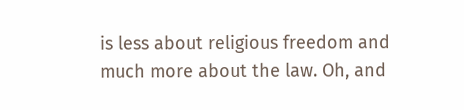is less about religious freedom and much more about the law. Oh, and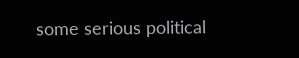some serious political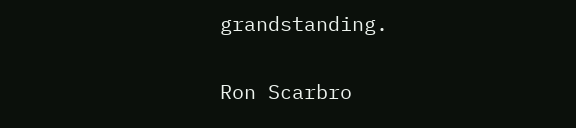grandstanding.

Ron Scarbro